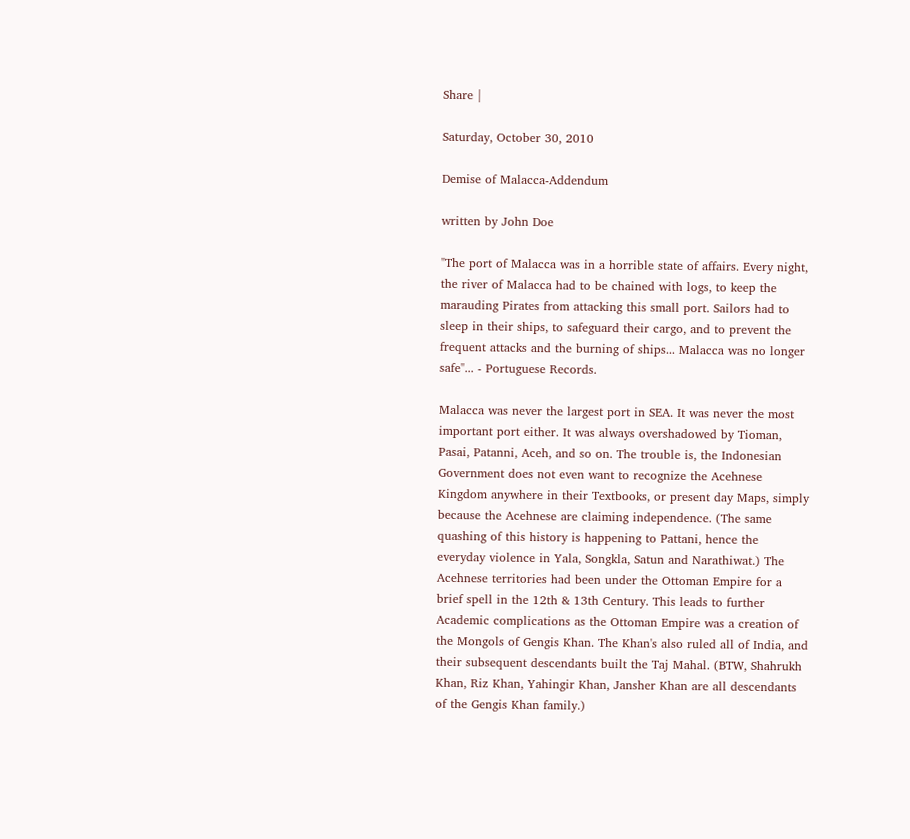Share |

Saturday, October 30, 2010

Demise of Malacca-Addendum

written by John Doe

"The port of Malacca was in a horrible state of affairs. Every night, the river of Malacca had to be chained with logs, to keep the marauding Pirates from attacking this small port. Sailors had to sleep in their ships, to safeguard their cargo, and to prevent the frequent attacks and the burning of ships... Malacca was no longer safe"... - Portuguese Records.

Malacca was never the largest port in SEA. It was never the most important port either. It was always overshadowed by Tioman, Pasai, Patanni, Aceh, and so on. The trouble is, the Indonesian Government does not even want to recognize the Acehnese Kingdom anywhere in their Textbooks, or present day Maps, simply because the Acehnese are claiming independence. (The same quashing of this history is happening to Pattani, hence the everyday violence in Yala, Songkla, Satun and Narathiwat.) The Acehnese territories had been under the Ottoman Empire for a brief spell in the 12th & 13th Century. This leads to further Academic complications as the Ottoman Empire was a creation of the Mongols of Gengis Khan. The Khan's also ruled all of India, and their subsequent descendants built the Taj Mahal. (BTW, Shahrukh Khan, Riz Khan, Yahingir Khan, Jansher Khan are all descendants of the Gengis Khan family.)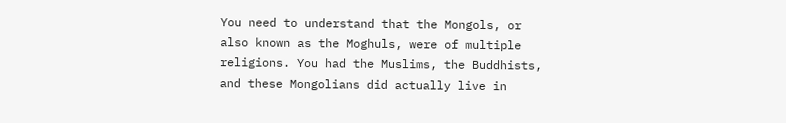You need to understand that the Mongols, or also known as the Moghuls, were of multiple religions. You had the Muslims, the Buddhists, and these Mongolians did actually live in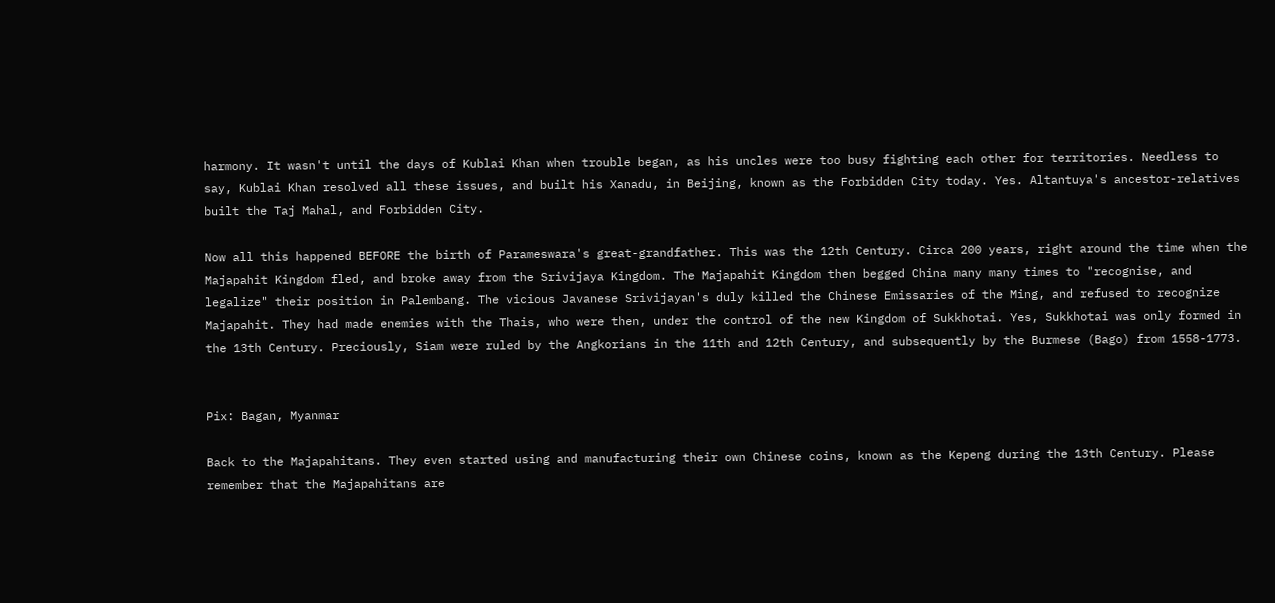harmony. It wasn't until the days of Kublai Khan when trouble began, as his uncles were too busy fighting each other for territories. Needless to say, Kublai Khan resolved all these issues, and built his Xanadu, in Beijing, known as the Forbidden City today. Yes. Altantuya's ancestor-relatives built the Taj Mahal, and Forbidden City.

Now all this happened BEFORE the birth of Parameswara's great-grandfather. This was the 12th Century. Circa 200 years, right around the time when the Majapahit Kingdom fled, and broke away from the Srivijaya Kingdom. The Majapahit Kingdom then begged China many many times to "recognise, and legalize" their position in Palembang. The vicious Javanese Srivijayan's duly killed the Chinese Emissaries of the Ming, and refused to recognize Majapahit. They had made enemies with the Thais, who were then, under the control of the new Kingdom of Sukkhotai. Yes, Sukkhotai was only formed in the 13th Century. Preciously, Siam were ruled by the Angkorians in the 11th and 12th Century, and subsequently by the Burmese (Bago) from 1558-1773.


Pix: Bagan, Myanmar

Back to the Majapahitans. They even started using and manufacturing their own Chinese coins, known as the Kepeng during the 13th Century. Please remember that the Majapahitans are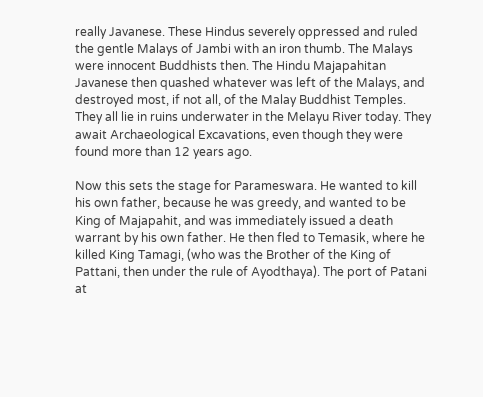really Javanese. These Hindus severely oppressed and ruled the gentle Malays of Jambi with an iron thumb. The Malays were innocent Buddhists then. The Hindu Majapahitan Javanese then quashed whatever was left of the Malays, and destroyed most, if not all, of the Malay Buddhist Temples. They all lie in ruins underwater in the Melayu River today. They await Archaeological Excavations, even though they were found more than 12 years ago.

Now this sets the stage for Parameswara. He wanted to kill his own father, because he was greedy, and wanted to be King of Majapahit, and was immediately issued a death warrant by his own father. He then fled to Temasik, where he killed King Tamagi, (who was the Brother of the King of Pattani, then under the rule of Ayodthaya). The port of Patani at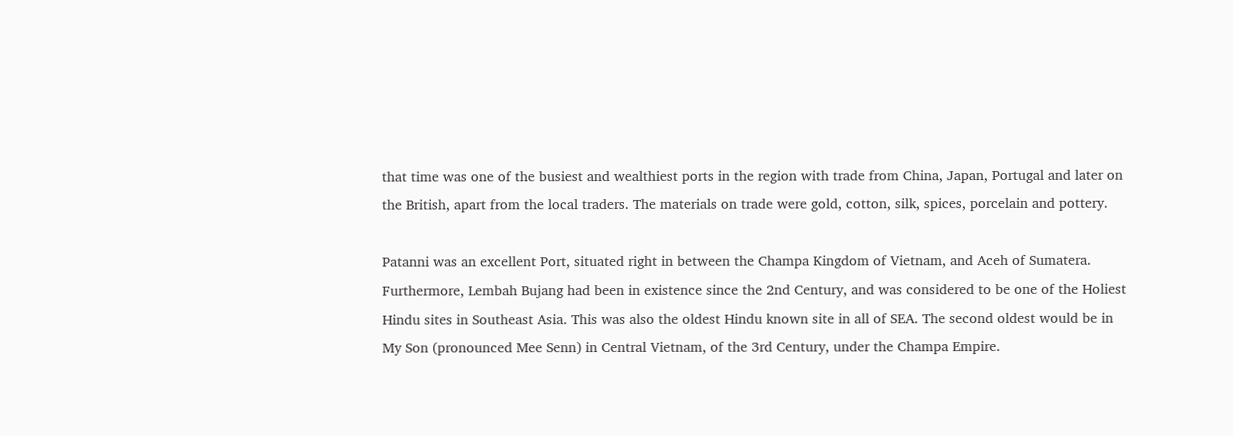that time was one of the busiest and wealthiest ports in the region with trade from China, Japan, Portugal and later on the British, apart from the local traders. The materials on trade were gold, cotton, silk, spices, porcelain and pottery.

Patanni was an excellent Port, situated right in between the Champa Kingdom of Vietnam, and Aceh of Sumatera. Furthermore, Lembah Bujang had been in existence since the 2nd Century, and was considered to be one of the Holiest Hindu sites in Southeast Asia. This was also the oldest Hindu known site in all of SEA. The second oldest would be in My Son (pronounced Mee Senn) in Central Vietnam, of the 3rd Century, under the Champa Empire.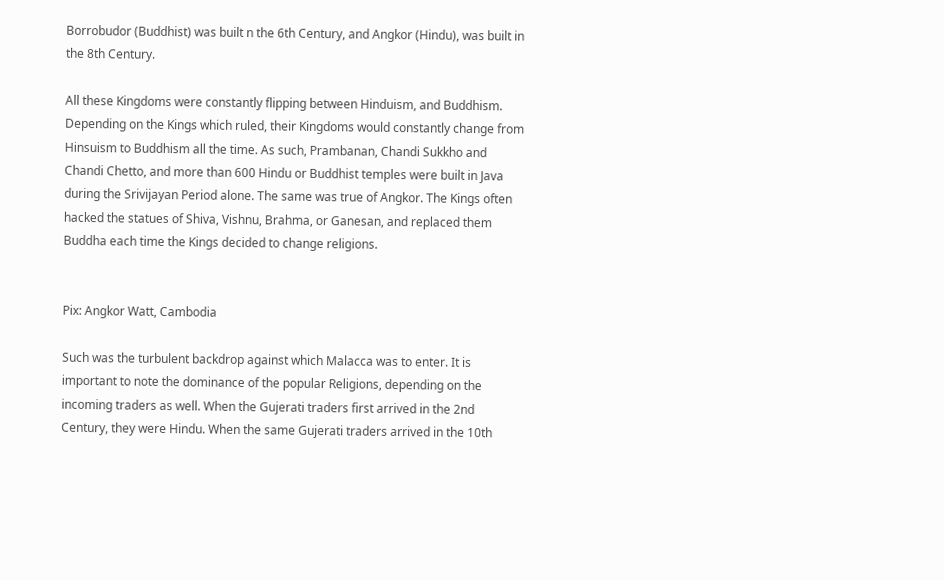Borrobudor (Buddhist) was built n the 6th Century, and Angkor (Hindu), was built in the 8th Century.

All these Kingdoms were constantly flipping between Hinduism, and Buddhism. Depending on the Kings which ruled, their Kingdoms would constantly change from Hinsuism to Buddhism all the time. As such, Prambanan, Chandi Sukkho and Chandi Chetto, and more than 600 Hindu or Buddhist temples were built in Java during the Srivijayan Period alone. The same was true of Angkor. The Kings often hacked the statues of Shiva, Vishnu, Brahma, or Ganesan, and replaced them Buddha each time the Kings decided to change religions.


Pix: Angkor Watt, Cambodia

Such was the turbulent backdrop against which Malacca was to enter. It is important to note the dominance of the popular Religions, depending on the incoming traders as well. When the Gujerati traders first arrived in the 2nd Century, they were Hindu. When the same Gujerati traders arrived in the 10th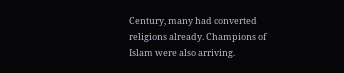Century, many had converted religions already. Champions of Islam were also arriving.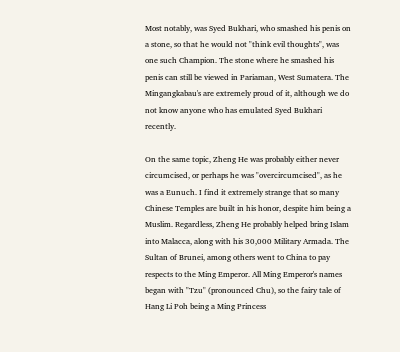Most notably, was Syed Bukhari, who smashed his penis on a stone, so that he would not "think evil thoughts", was one such Champion. The stone where he smashed his penis can still be viewed in Pariaman, West Sumatera. The Mingangkabau's are extremely proud of it, although we do not know anyone who has emulated Syed Bukhari recently.

On the same topic, Zheng He was probably either never circumcised, or perhaps he was "overcircumcised", as he was a Eunuch. I find it extremely strange that so many Chinese Temples are built in his honor, despite him being a Muslim. Regardless, Zheng He probably helped bring Islam into Malacca, along with his 30,000 Military Armada. The Sultan of Brunei, among others went to China to pay respects to the Ming Emperor. All Ming Emperor's names began with "Tzu" (pronounced Chu), so the fairy tale of Hang Li Poh being a Ming Princess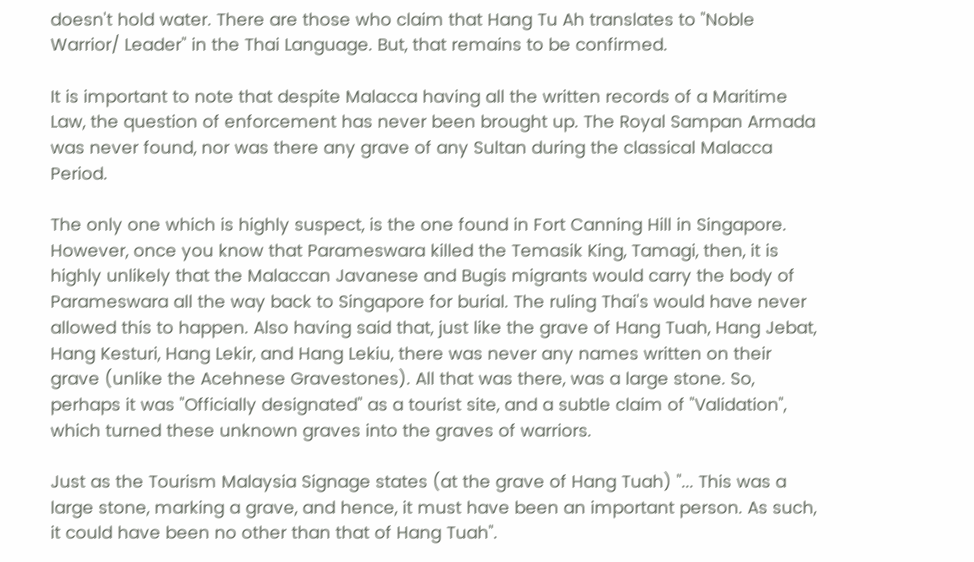doesn't hold water. There are those who claim that Hang Tu Ah translates to "Noble Warrior/ Leader" in the Thai Language. But, that remains to be confirmed.

It is important to note that despite Malacca having all the written records of a Maritime Law, the question of enforcement has never been brought up. The Royal Sampan Armada was never found, nor was there any grave of any Sultan during the classical Malacca Period.

The only one which is highly suspect, is the one found in Fort Canning Hill in Singapore. However, once you know that Parameswara killed the Temasik King, Tamagi, then, it is highly unlikely that the Malaccan Javanese and Bugis migrants would carry the body of Parameswara all the way back to Singapore for burial. The ruling Thai's would have never allowed this to happen. Also having said that, just like the grave of Hang Tuah, Hang Jebat, Hang Kesturi, Hang Lekir, and Hang Lekiu, there was never any names written on their grave (unlike the Acehnese Gravestones). All that was there, was a large stone. So, perhaps it was "Officially designated" as a tourist site, and a subtle claim of "Validation", which turned these unknown graves into the graves of warriors.

Just as the Tourism Malaysia Signage states (at the grave of Hang Tuah) "... This was a large stone, marking a grave, and hence, it must have been an important person. As such, it could have been no other than that of Hang Tuah".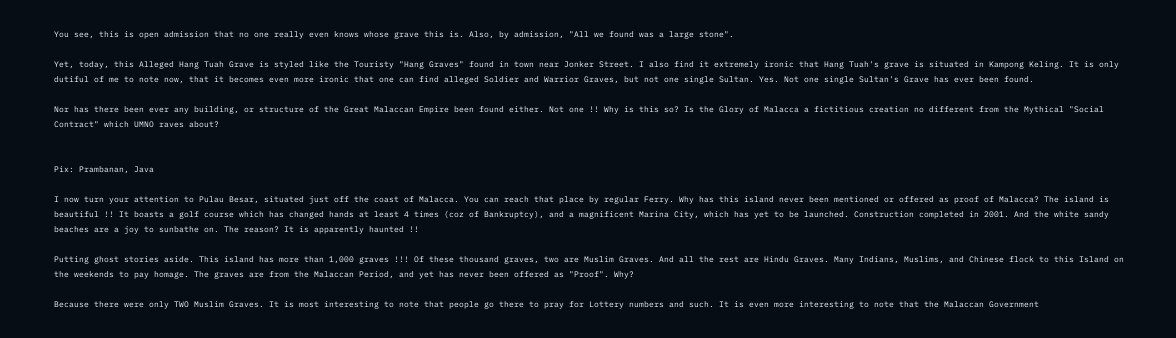You see, this is open admission that no one really even knows whose grave this is. Also, by admission, "All we found was a large stone".

Yet, today, this Alleged Hang Tuah Grave is styled like the Touristy "Hang Graves" found in town near Jonker Street. I also find it extremely ironic that Hang Tuah's grave is situated in Kampong Keling. It is only dutiful of me to note now, that it becomes even more ironic that one can find alleged Soldier and Warrior Graves, but not one single Sultan. Yes. Not one single Sultan's Grave has ever been found.

Nor has there been ever any building, or structure of the Great Malaccan Empire been found either. Not one !! Why is this so? Is the Glory of Malacca a fictitious creation no different from the Mythical "Social Contract" which UMNO raves about?


Pix: Prambanan, Java

I now turn your attention to Pulau Besar, situated just off the coast of Malacca. You can reach that place by regular Ferry. Why has this island never been mentioned or offered as proof of Malacca? The island is beautiful !! It boasts a golf course which has changed hands at least 4 times (coz of Bankruptcy), and a magnificent Marina City, which has yet to be launched. Construction completed in 2001. And the white sandy beaches are a joy to sunbathe on. The reason? It is apparently haunted !!

Putting ghost stories aside. This island has more than 1,000 graves !!! Of these thousand graves, two are Muslim Graves. And all the rest are Hindu Graves. Many Indians, Muslims, and Chinese flock to this Island on the weekends to pay homage. The graves are from the Malaccan Period, and yet has never been offered as "Proof". Why?

Because there were only TWO Muslim Graves. It is most interesting to note that people go there to pray for Lottery numbers and such. It is even more interesting to note that the Malaccan Government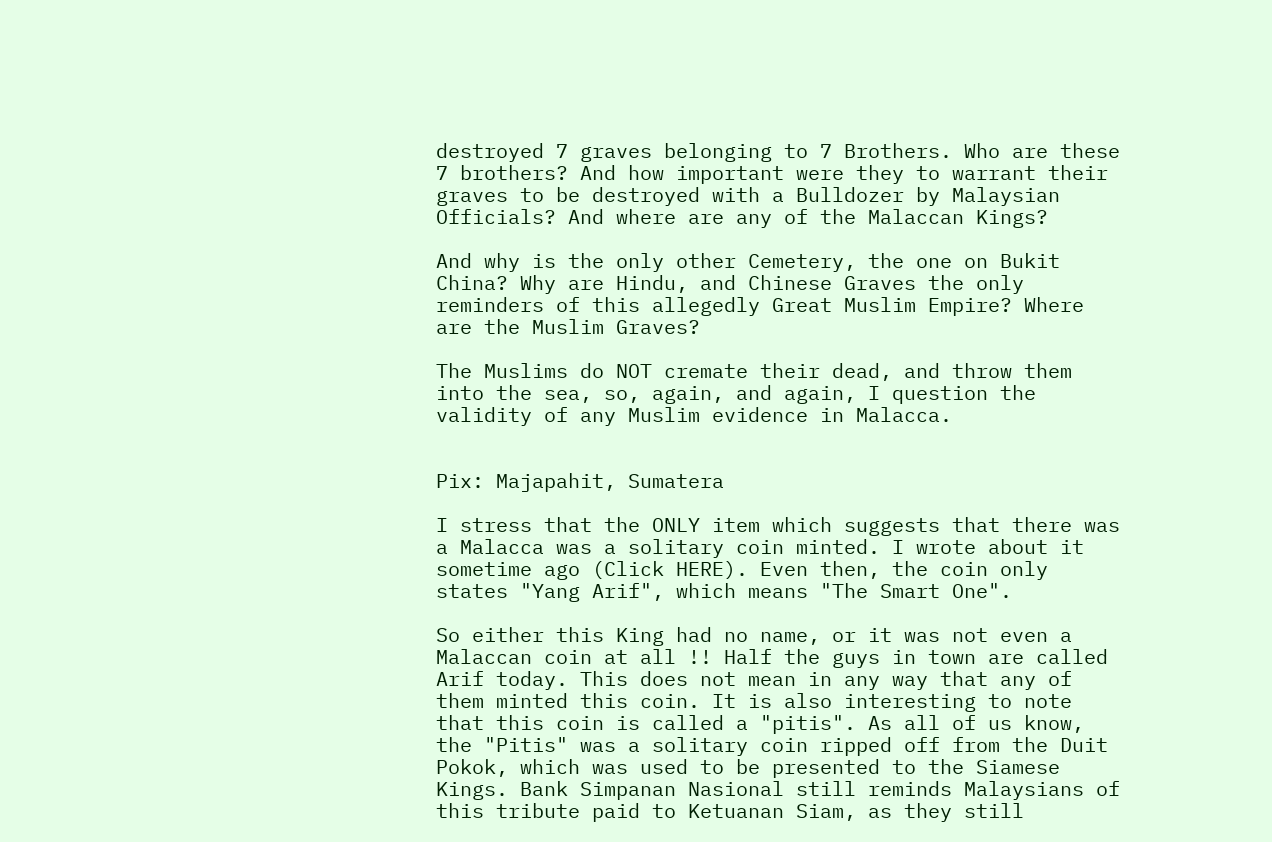destroyed 7 graves belonging to 7 Brothers. Who are these 7 brothers? And how important were they to warrant their graves to be destroyed with a Bulldozer by Malaysian Officials? And where are any of the Malaccan Kings?

And why is the only other Cemetery, the one on Bukit China? Why are Hindu, and Chinese Graves the only reminders of this allegedly Great Muslim Empire? Where are the Muslim Graves?

The Muslims do NOT cremate their dead, and throw them into the sea, so, again, and again, I question the validity of any Muslim evidence in Malacca.


Pix: Majapahit, Sumatera

I stress that the ONLY item which suggests that there was a Malacca was a solitary coin minted. I wrote about it sometime ago (Click HERE). Even then, the coin only states "Yang Arif", which means "The Smart One".

So either this King had no name, or it was not even a Malaccan coin at all !! Half the guys in town are called Arif today. This does not mean in any way that any of them minted this coin. It is also interesting to note that this coin is called a "pitis". As all of us know, the "Pitis" was a solitary coin ripped off from the Duit Pokok, which was used to be presented to the Siamese Kings. Bank Simpanan Nasional still reminds Malaysians of this tribute paid to Ketuanan Siam, as they still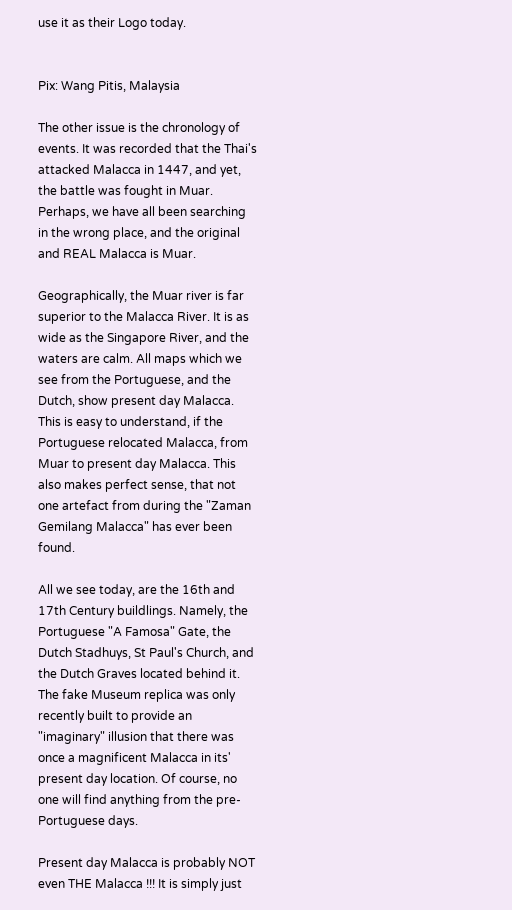use it as their Logo today.


Pix: Wang Pitis, Malaysia

The other issue is the chronology of events. It was recorded that the Thai's attacked Malacca in 1447, and yet, the battle was fought in Muar. Perhaps, we have all been searching in the wrong place, and the original and REAL Malacca is Muar.

Geographically, the Muar river is far superior to the Malacca River. It is as wide as the Singapore River, and the waters are calm. All maps which we see from the Portuguese, and the Dutch, show present day Malacca. This is easy to understand, if the Portuguese relocated Malacca, from Muar to present day Malacca. This also makes perfect sense, that not one artefact from during the "Zaman Gemilang Malacca" has ever been found.

All we see today, are the 16th and 17th Century buildlings. Namely, the Portuguese "A Famosa" Gate, the Dutch Stadhuys, St Paul's Church, and the Dutch Graves located behind it. The fake Museum replica was only recently built to provide an "imaginary" illusion that there was once a magnificent Malacca in its' present day location. Of course, no one will find anything from the pre-Portuguese days.

Present day Malacca is probably NOT even THE Malacca !!! It is simply just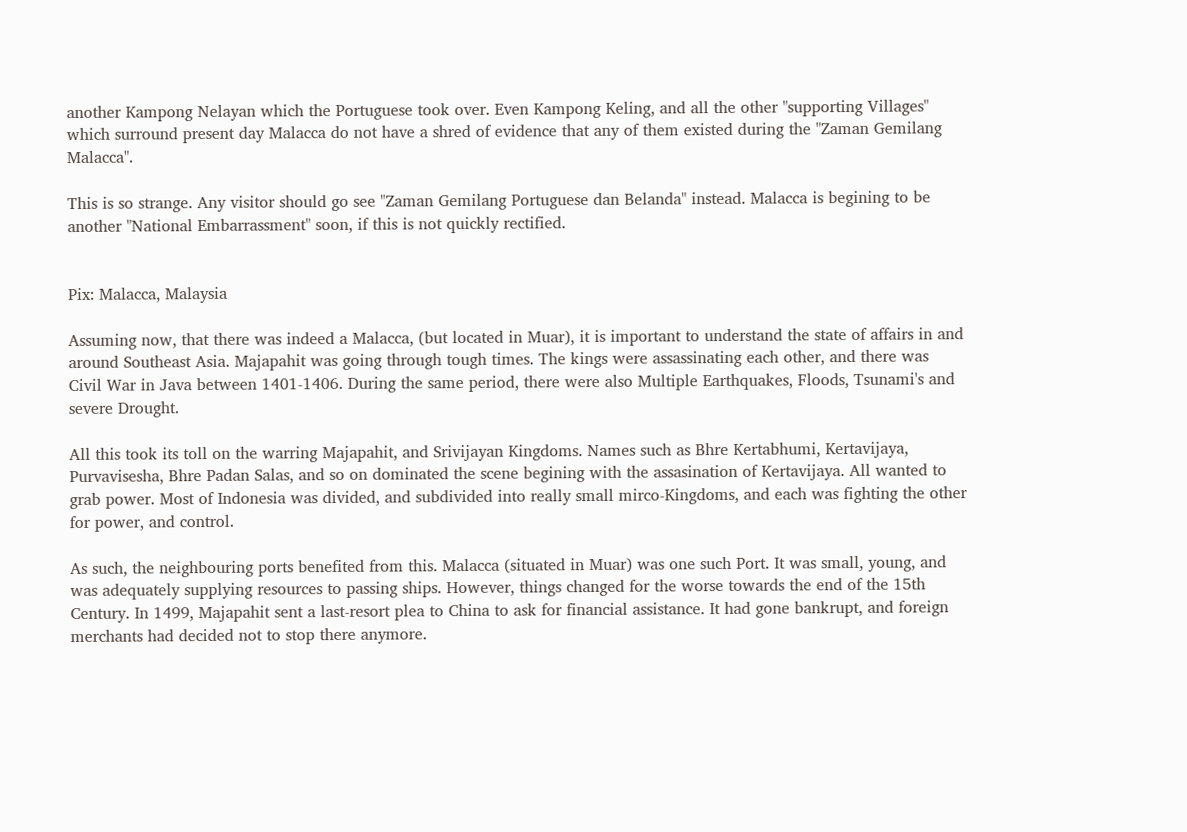another Kampong Nelayan which the Portuguese took over. Even Kampong Keling, and all the other "supporting Villages" which surround present day Malacca do not have a shred of evidence that any of them existed during the "Zaman Gemilang Malacca".

This is so strange. Any visitor should go see "Zaman Gemilang Portuguese dan Belanda" instead. Malacca is begining to be another "National Embarrassment" soon, if this is not quickly rectified.


Pix: Malacca, Malaysia

Assuming now, that there was indeed a Malacca, (but located in Muar), it is important to understand the state of affairs in and around Southeast Asia. Majapahit was going through tough times. The kings were assassinating each other, and there was Civil War in Java between 1401-1406. During the same period, there were also Multiple Earthquakes, Floods, Tsunami's and severe Drought.

All this took its toll on the warring Majapahit, and Srivijayan Kingdoms. Names such as Bhre Kertabhumi, Kertavijaya, Purvavisesha, Bhre Padan Salas, and so on dominated the scene begining with the assasination of Kertavijaya. All wanted to grab power. Most of Indonesia was divided, and subdivided into really small mirco-Kingdoms, and each was fighting the other for power, and control.

As such, the neighbouring ports benefited from this. Malacca (situated in Muar) was one such Port. It was small, young, and was adequately supplying resources to passing ships. However, things changed for the worse towards the end of the 15th Century. In 1499, Majapahit sent a last-resort plea to China to ask for financial assistance. It had gone bankrupt, and foreign merchants had decided not to stop there anymore.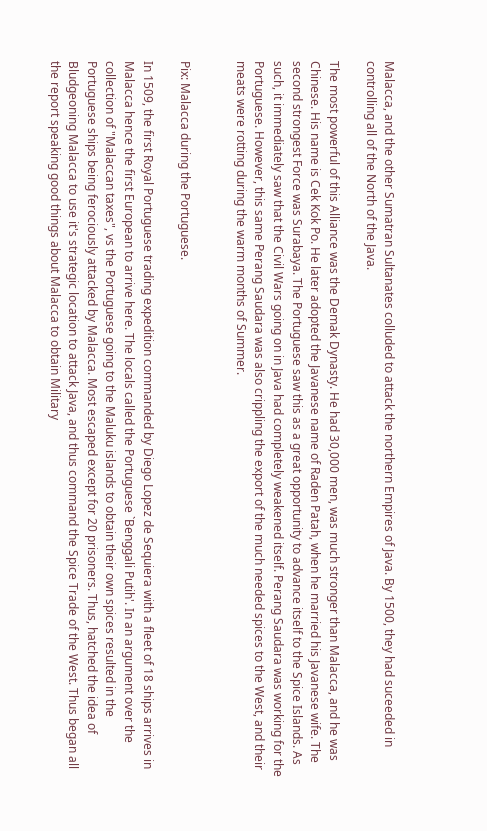Malacca, and the other Sumatran Sultanates colluded to attack the northern Empires of Java. By 1500, they had suceeded in controlling all of the North of the Java.

The most powerful of this Alliance was the Demak Dynasty. He had 30,000 men, was much stronger than Malacca, and he was Chinese. His name is Cek Kok Po. He later adopted the Javanese name of Raden Patah, when he married his Javanese wife. The second strongest Force was Surabaya. The Portuguese saw this as a great opportunity to advance itself to the Spice Islands. As such, it immediately saw that the Civil Wars going on in Java had completely weakened itself. Perang Saudara was working for the Portuguese. However, this same Perang Saudara was also crippling the export of the much needed spices to the West, and their meats were rotting during the warm months of Summer.


Pix: Malacca during the Portuguese.

In 1509, the first Royal Portuguese trading expedition commanded by Diego Lopez de Sequiera with a fleet of 18 ships arrives in Malacca hence the first European to arrive here. The locals called the Portuguese `Benggali Putih'. In an argument over the collection of "Malaccan taxes", vs the Portuguese going to the Maluku islands to obtain their own spices resulted in the Portuguese ships being ferociously attacked by Malacca. Most escaped except for 20 prisoners. Thus, hatched the idea of Bludgeoning Malacca to use it's strategic location to attack Java, and thus command the Spice Trade of the West. Thus began all the report speaking good things about Malacca to obtain Military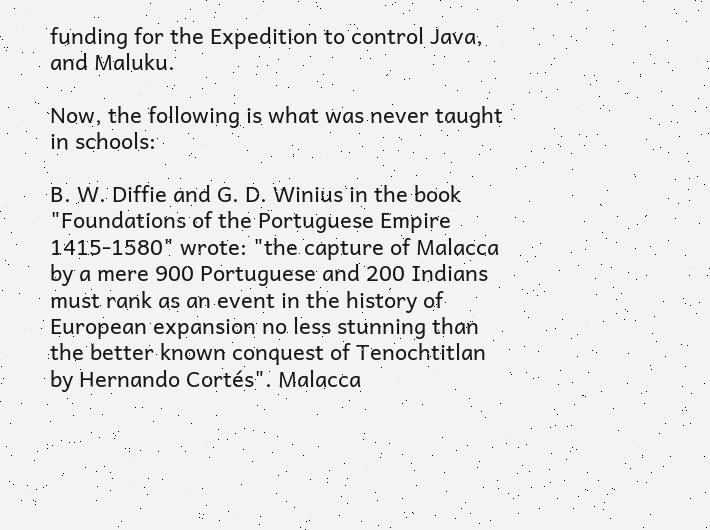funding for the Expedition to control Java, and Maluku.

Now, the following is what was never taught in schools:

B. W. Diffie and G. D. Winius in the book "Foundations of the Portuguese Empire 1415-1580" wrote: "the capture of Malacca by a mere 900 Portuguese and 200 Indians must rank as an event in the history of European expansion no less stunning than the better known conquest of Tenochtitlan by Hernando Cortés". Malacca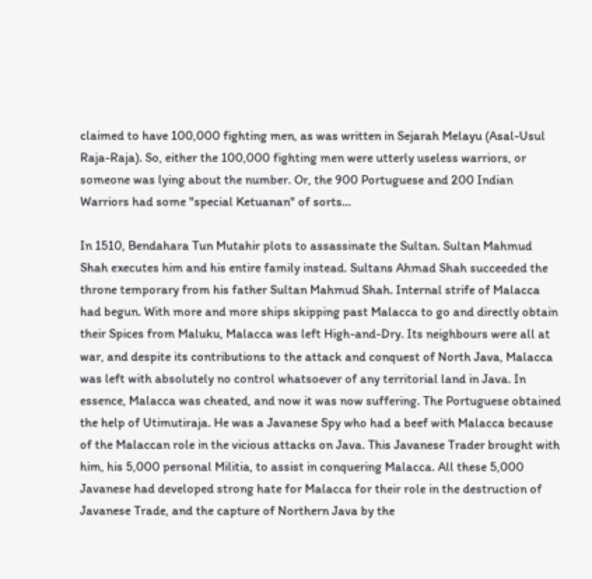claimed to have 100,000 fighting men, as was written in Sejarah Melayu (Asal-Usul Raja-Raja). So, either the 100,000 fighting men were utterly useless warriors, or someone was lying about the number. Or, the 900 Portuguese and 200 Indian Warriors had some "special Ketuanan" of sorts...

In 1510, Bendahara Tun Mutahir plots to assassinate the Sultan. Sultan Mahmud Shah executes him and his entire family instead. Sultans Ahmad Shah succeeded the throne temporary from his father Sultan Mahmud Shah. Internal strife of Malacca had begun. With more and more ships skipping past Malacca to go and directly obtain their Spices from Maluku, Malacca was left High-and-Dry. Its neighbours were all at war, and despite its contributions to the attack and conquest of North Java, Malacca was left with absolutely no control whatsoever of any territorial land in Java. In essence, Malacca was cheated, and now it was now suffering. The Portuguese obtained the help of Utimutiraja. He was a Javanese Spy who had a beef with Malacca because of the Malaccan role in the vicious attacks on Java. This Javanese Trader brought with him, his 5,000 personal Militia, to assist in conquering Malacca. All these 5,000 Javanese had developed strong hate for Malacca for their role in the destruction of Javanese Trade, and the capture of Northern Java by the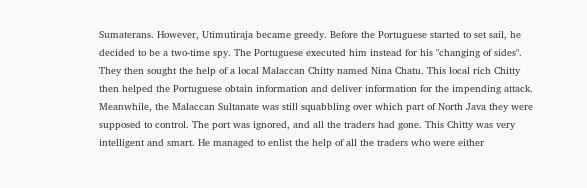Sumaterans. However, Utimutiraja became greedy. Before the Portuguese started to set sail, he decided to be a two-time spy. The Portuguese executed him instead for his "changing of sides". They then sought the help of a local Malaccan Chitty named Nina Chatu. This local rich Chitty then helped the Portuguese obtain information and deliver information for the impending attack. Meanwhile, the Malaccan Sultanate was still squabbling over which part of North Java they were supposed to control. The port was ignored, and all the traders had gone. This Chitty was very intelligent and smart. He managed to enlist the help of all the traders who were either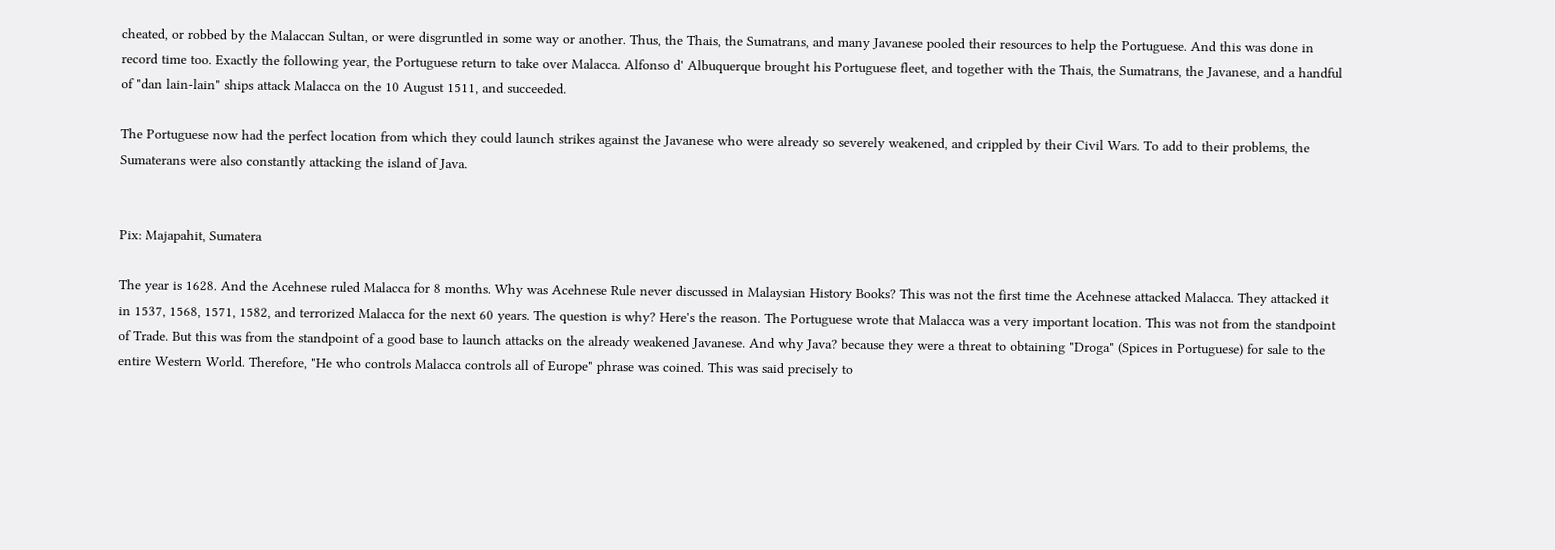cheated, or robbed by the Malaccan Sultan, or were disgruntled in some way or another. Thus, the Thais, the Sumatrans, and many Javanese pooled their resources to help the Portuguese. And this was done in record time too. Exactly the following year, the Portuguese return to take over Malacca. Alfonso d' Albuquerque brought his Portuguese fleet, and together with the Thais, the Sumatrans, the Javanese, and a handful of "dan lain-lain" ships attack Malacca on the 10 August 1511, and succeeded.

The Portuguese now had the perfect location from which they could launch strikes against the Javanese who were already so severely weakened, and crippled by their Civil Wars. To add to their problems, the Sumaterans were also constantly attacking the island of Java.


Pix: Majapahit, Sumatera

The year is 1628. And the Acehnese ruled Malacca for 8 months. Why was Acehnese Rule never discussed in Malaysian History Books? This was not the first time the Acehnese attacked Malacca. They attacked it in 1537, 1568, 1571, 1582, and terrorized Malacca for the next 60 years. The question is why? Here's the reason. The Portuguese wrote that Malacca was a very important location. This was not from the standpoint of Trade. But this was from the standpoint of a good base to launch attacks on the already weakened Javanese. And why Java? because they were a threat to obtaining "Droga" (Spices in Portuguese) for sale to the entire Western World. Therefore, "He who controls Malacca controls all of Europe" phrase was coined. This was said precisely to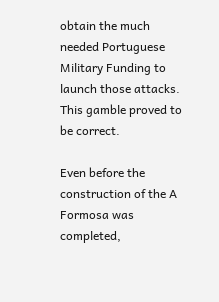obtain the much needed Portuguese Military Funding to launch those attacks. This gamble proved to be correct.

Even before the construction of the A Formosa was completed,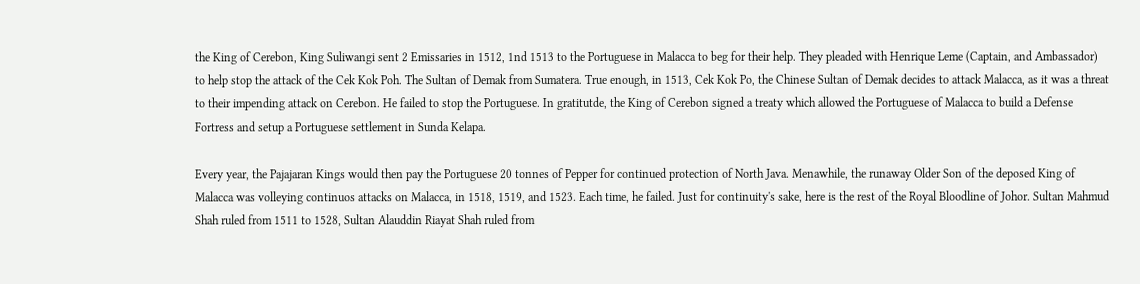the King of Cerebon, King Suliwangi sent 2 Emissaries in 1512, 1nd 1513 to the Portuguese in Malacca to beg for their help. They pleaded with Henrique Leme (Captain, and Ambassador) to help stop the attack of the Cek Kok Poh. The Sultan of Demak from Sumatera. True enough, in 1513, Cek Kok Po, the Chinese Sultan of Demak decides to attack Malacca, as it was a threat to their impending attack on Cerebon. He failed to stop the Portuguese. In gratitutde, the King of Cerebon signed a treaty which allowed the Portuguese of Malacca to build a Defense Fortress and setup a Portuguese settlement in Sunda Kelapa.

Every year, the Pajajaran Kings would then pay the Portuguese 20 tonnes of Pepper for continued protection of North Java. Menawhile, the runaway Older Son of the deposed King of Malacca was volleying continuos attacks on Malacca, in 1518, 1519, and 1523. Each time, he failed. Just for continuity's sake, here is the rest of the Royal Bloodline of Johor. Sultan Mahmud Shah ruled from 1511 to 1528, Sultan Alauddin Riayat Shah ruled from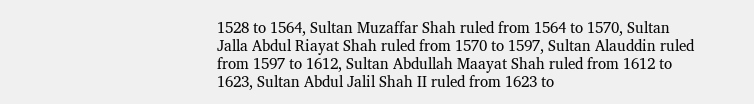1528 to 1564, Sultan Muzaffar Shah ruled from 1564 to 1570, Sultan Jalla Abdul Riayat Shah ruled from 1570 to 1597, Sultan Alauddin ruled from 1597 to 1612, Sultan Abdullah Maayat Shah ruled from 1612 to 1623, Sultan Abdul Jalil Shah II ruled from 1623 to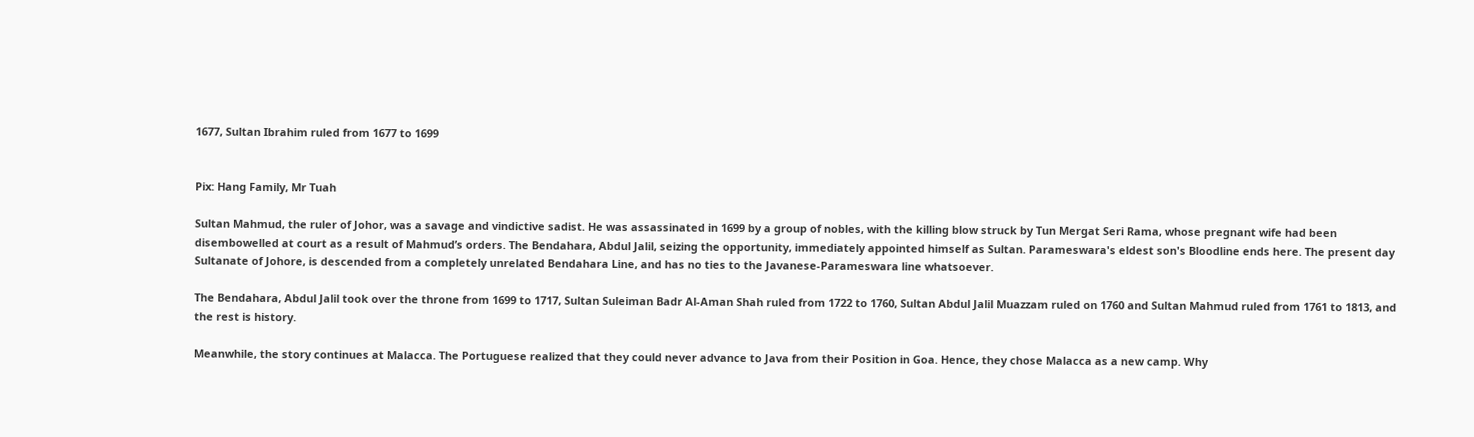1677, Sultan Ibrahim ruled from 1677 to 1699


Pix: Hang Family, Mr Tuah

Sultan Mahmud, the ruler of Johor, was a savage and vindictive sadist. He was assassinated in 1699 by a group of nobles, with the killing blow struck by Tun Mergat Seri Rama, whose pregnant wife had been disembowelled at court as a result of Mahmud’s orders. The Bendahara, Abdul Jalil, seizing the opportunity, immediately appointed himself as Sultan. Parameswara's eldest son's Bloodline ends here. The present day Sultanate of Johore, is descended from a completely unrelated Bendahara Line, and has no ties to the Javanese-Parameswara line whatsoever.

The Bendahara, Abdul Jalil took over the throne from 1699 to 1717, Sultan Suleiman Badr Al-Aman Shah ruled from 1722 to 1760, Sultan Abdul Jalil Muazzam ruled on 1760 and Sultan Mahmud ruled from 1761 to 1813, and the rest is history.

Meanwhile, the story continues at Malacca. The Portuguese realized that they could never advance to Java from their Position in Goa. Hence, they chose Malacca as a new camp. Why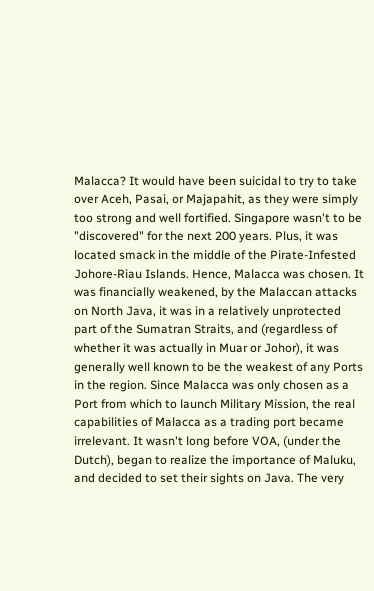Malacca? It would have been suicidal to try to take over Aceh, Pasai, or Majapahit, as they were simply too strong and well fortified. Singapore wasn't to be "discovered" for the next 200 years. Plus, it was located smack in the middle of the Pirate-Infested Johore-Riau Islands. Hence, Malacca was chosen. It was financially weakened, by the Malaccan attacks on North Java, it was in a relatively unprotected part of the Sumatran Straits, and (regardless of whether it was actually in Muar or Johor), it was generally well known to be the weakest of any Ports in the region. Since Malacca was only chosen as a Port from which to launch Military Mission, the real capabilities of Malacca as a trading port became irrelevant. It wasn't long before VOA, (under the Dutch), began to realize the importance of Maluku, and decided to set their sights on Java. The very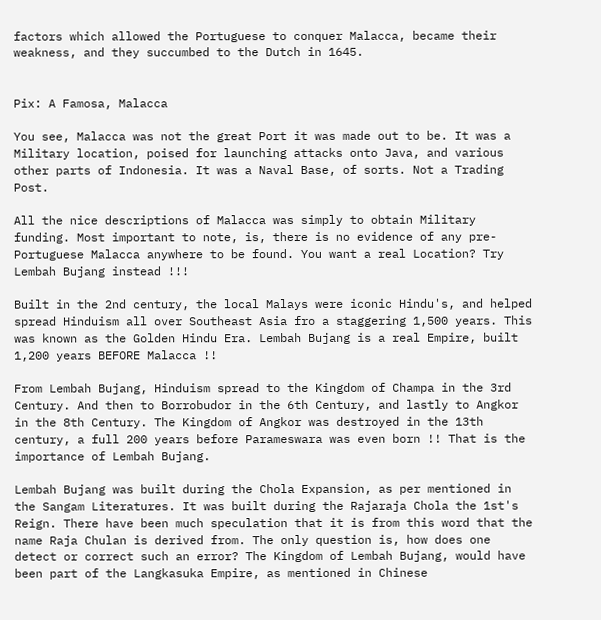factors which allowed the Portuguese to conquer Malacca, became their weakness, and they succumbed to the Dutch in 1645.


Pix: A Famosa, Malacca

You see, Malacca was not the great Port it was made out to be. It was a Military location, poised for launching attacks onto Java, and various other parts of Indonesia. It was a Naval Base, of sorts. Not a Trading Post.

All the nice descriptions of Malacca was simply to obtain Military funding. Most important to note, is, there is no evidence of any pre-Portuguese Malacca anywhere to be found. You want a real Location? Try Lembah Bujang instead !!!

Built in the 2nd century, the local Malays were iconic Hindu's, and helped spread Hinduism all over Southeast Asia fro a staggering 1,500 years. This was known as the Golden Hindu Era. Lembah Bujang is a real Empire, built 1,200 years BEFORE Malacca !!

From Lembah Bujang, Hinduism spread to the Kingdom of Champa in the 3rd Century. And then to Borrobudor in the 6th Century, and lastly to Angkor in the 8th Century. The Kingdom of Angkor was destroyed in the 13th century, a full 200 years before Parameswara was even born !! That is the importance of Lembah Bujang.

Lembah Bujang was built during the Chola Expansion, as per mentioned in the Sangam Literatures. It was built during the Rajaraja Chola the 1st's Reign. There have been much speculation that it is from this word that the name Raja Chulan is derived from. The only question is, how does one detect or correct such an error? The Kingdom of Lembah Bujang, would have been part of the Langkasuka Empire, as mentioned in Chinese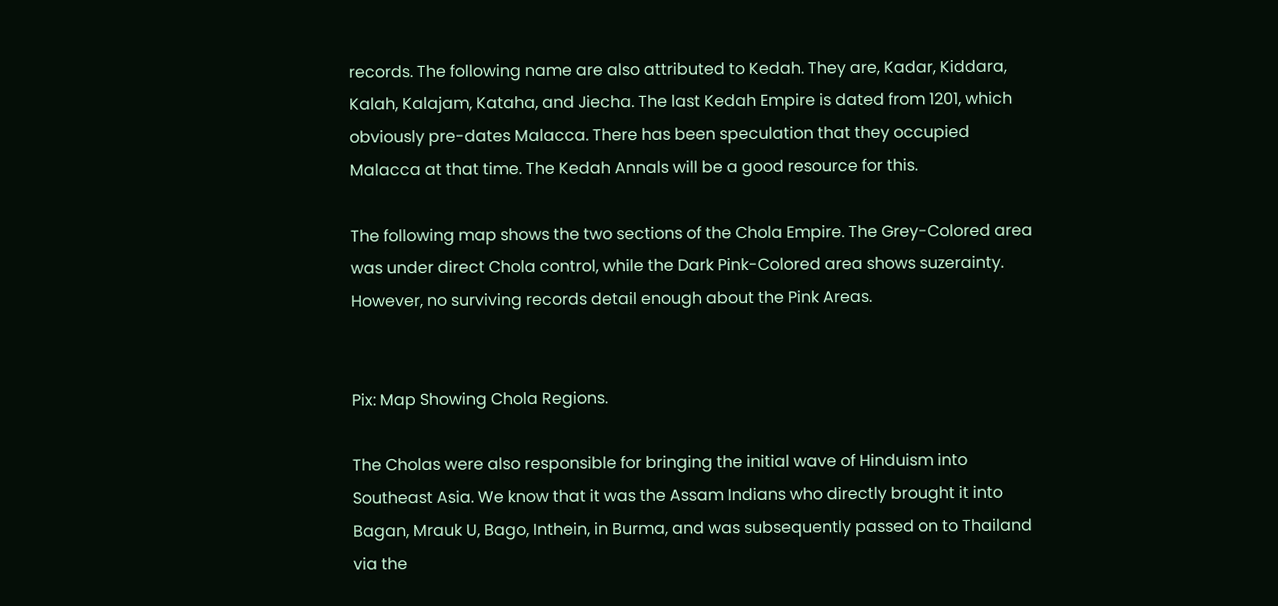records. The following name are also attributed to Kedah. They are, Kadar, Kiddara, Kalah, Kalajam, Kataha, and Jiecha. The last Kedah Empire is dated from 1201, which obviously pre-dates Malacca. There has been speculation that they occupied Malacca at that time. The Kedah Annals will be a good resource for this.

The following map shows the two sections of the Chola Empire. The Grey-Colored area was under direct Chola control, while the Dark Pink-Colored area shows suzerainty. However, no surviving records detail enough about the Pink Areas.


Pix: Map Showing Chola Regions.

The Cholas were also responsible for bringing the initial wave of Hinduism into Southeast Asia. We know that it was the Assam Indians who directly brought it into Bagan, Mrauk U, Bago, Inthein, in Burma, and was subsequently passed on to Thailand via the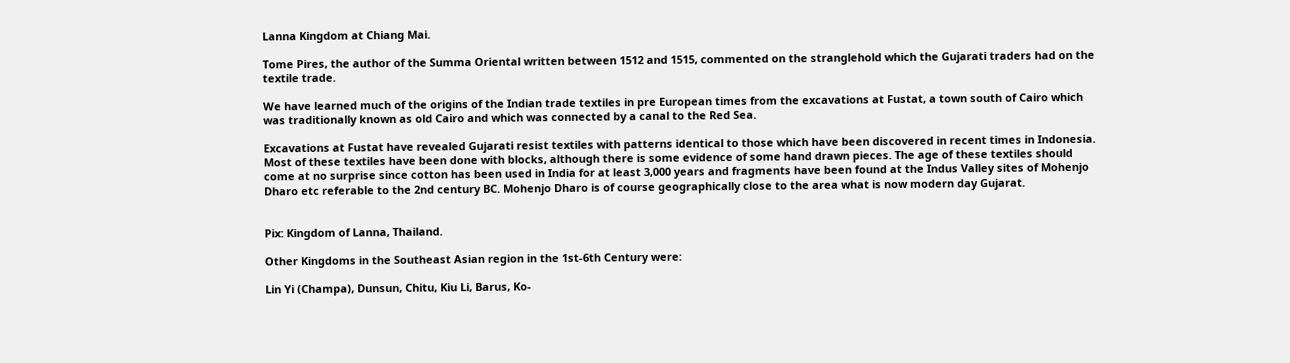Lanna Kingdom at Chiang Mai.

Tome Pires, the author of the Summa Oriental written between 1512 and 1515, commented on the stranglehold which the Gujarati traders had on the textile trade.

We have learned much of the origins of the Indian trade textiles in pre European times from the excavations at Fustat, a town south of Cairo which was traditionally known as old Cairo and which was connected by a canal to the Red Sea.

Excavations at Fustat have revealed Gujarati resist textiles with patterns identical to those which have been discovered in recent times in Indonesia. Most of these textiles have been done with blocks, although there is some evidence of some hand drawn pieces. The age of these textiles should come at no surprise since cotton has been used in India for at least 3,000 years and fragments have been found at the Indus Valley sites of Mohenjo Dharo etc referable to the 2nd century BC. Mohenjo Dharo is of course geographically close to the area what is now modern day Gujarat.


Pix: Kingdom of Lanna, Thailand.

Other Kingdoms in the Southeast Asian region in the 1st-6th Century were:

Lin Yi (Champa), Dunsun, Chitu, Kiu Li, Barus, Ko-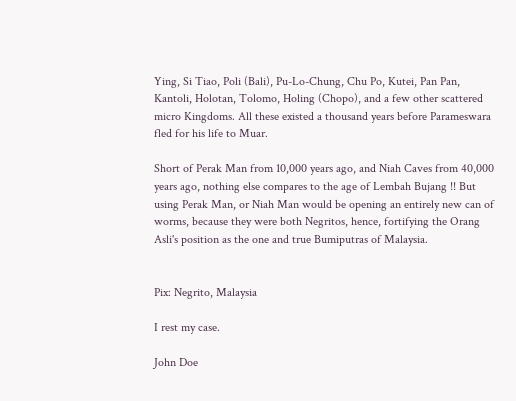Ying, Si Tiao, Poli (Bali), Pu-Lo-Chung, Chu Po, Kutei, Pan Pan, Kantoli, Holotan, Tolomo, Holing (Chopo), and a few other scattered micro Kingdoms. All these existed a thousand years before Parameswara fled for his life to Muar.

Short of Perak Man from 10,000 years ago, and Niah Caves from 40,000 years ago, nothing else compares to the age of Lembah Bujang !! But using Perak Man, or Niah Man would be opening an entirely new can of worms, because they were both Negritos, hence, fortifying the Orang Asli's position as the one and true Bumiputras of Malaysia.


Pix: Negrito, Malaysia

I rest my case.

John Doe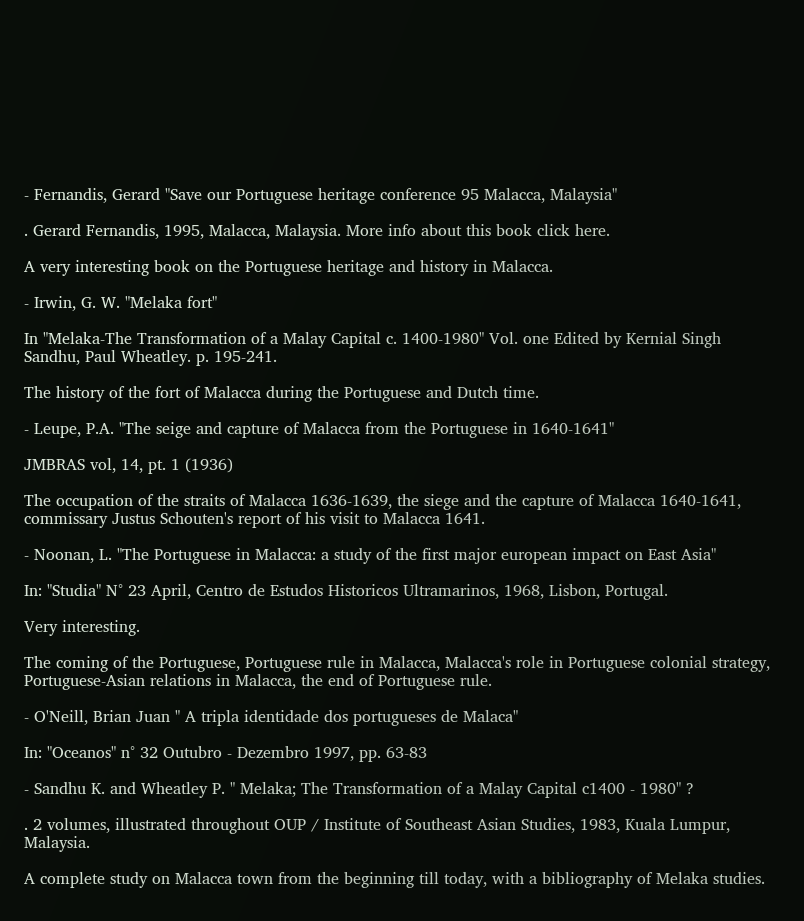- Fernandis, Gerard "Save our Portuguese heritage conference 95 Malacca, Malaysia"

. Gerard Fernandis, 1995, Malacca, Malaysia. More info about this book click here.

A very interesting book on the Portuguese heritage and history in Malacca.

- Irwin, G. W. "Melaka fort"

In "Melaka-The Transformation of a Malay Capital c. 1400-1980" Vol. one Edited by Kernial Singh Sandhu, Paul Wheatley. p. 195-241.

The history of the fort of Malacca during the Portuguese and Dutch time.

- Leupe, P.A. "The seige and capture of Malacca from the Portuguese in 1640-1641"

JMBRAS vol, 14, pt. 1 (1936)

The occupation of the straits of Malacca 1636-1639, the siege and the capture of Malacca 1640-1641, commissary Justus Schouten's report of his visit to Malacca 1641.

- Noonan, L. "The Portuguese in Malacca: a study of the first major european impact on East Asia"

In: "Studia" N° 23 April, Centro de Estudos Historicos Ultramarinos, 1968, Lisbon, Portugal.

Very interesting.

The coming of the Portuguese, Portuguese rule in Malacca, Malacca's role in Portuguese colonial strategy, Portuguese-Asian relations in Malacca, the end of Portuguese rule.

- O'Neill, Brian Juan " A tripla identidade dos portugueses de Malaca"

In: "Oceanos" n° 32 Outubro - Dezembro 1997, pp. 63-83

- Sandhu K. and Wheatley P. " Melaka; The Transformation of a Malay Capital c1400 - 1980" ?

. 2 volumes, illustrated throughout OUP / Institute of Southeast Asian Studies, 1983, Kuala Lumpur, Malaysia.

A complete study on Malacca town from the beginning till today, with a bibliography of Melaka studies.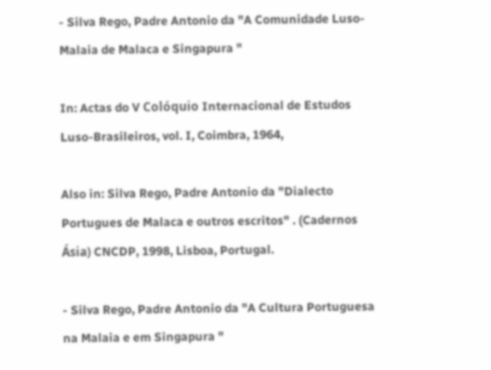- Silva Rego, Padre Antonio da "A Comunidade Luso-Malaia de Malaca e Singapura "

In: Actas do V Colóquio Internacional de Estudos Luso-Brasileiros, vol. I, Coimbra, 1964,

Also in: Silva Rego, Padre Antonio da "Dialecto Portugues de Malaca e outros escritos" . (Cadernos Ásia) CNCDP, 1998, Lisboa, Portugal.

- Silva Rego, Padre Antonio da "A Cultura Portuguesa na Malaia e em Singapura "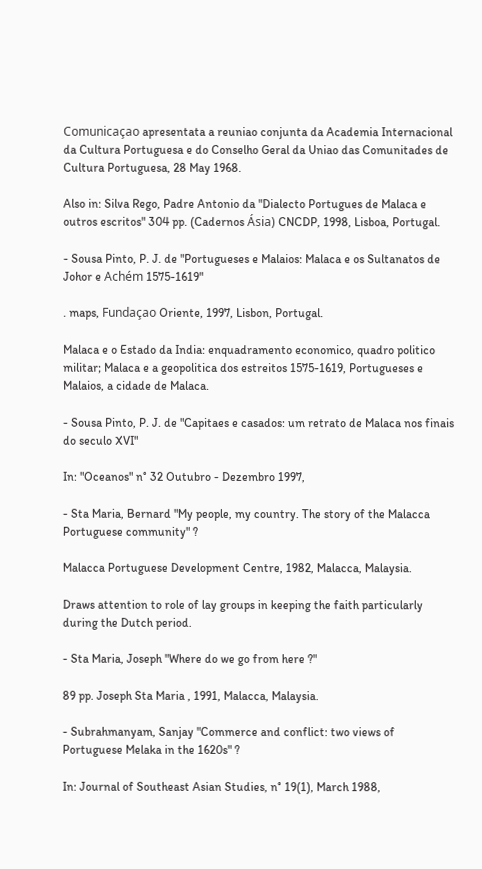Comunicaçao apresentata a reuniao conjunta da Academia Internacional da Cultura Portuguesa e do Conselho Geral da Uniao das Comunitades de Cultura Portuguesa, 28 May 1968.

Also in: Silva Rego, Padre Antonio da "Dialecto Portugues de Malaca e outros escritos" 304 pp. (Cadernos Ásia) CNCDP, 1998, Lisboa, Portugal.

- Sousa Pinto, P. J. de "Portugueses e Malaios: Malaca e os Sultanatos de Johor e Achém 1575-1619"

. maps, Fundaçao Oriente, 1997, Lisbon, Portugal.

Malaca e o Estado da India: enquadramento economico, quadro politico militar; Malaca e a geopolitica dos estreitos 1575-1619, Portugueses e Malaios, a cidade de Malaca.

- Sousa Pinto, P. J. de "Capitaes e casados: um retrato de Malaca nos finais do seculo XVI"

In: "Oceanos" n° 32 Outubro - Dezembro 1997,

- Sta Maria, Bernard "My people, my country. The story of the Malacca Portuguese community" ?

Malacca Portuguese Development Centre, 1982, Malacca, Malaysia.

Draws attention to role of lay groups in keeping the faith particularly during the Dutch period.

- Sta Maria, Joseph "Where do we go from here ?"

89 pp. Joseph Sta Maria , 1991, Malacca, Malaysia.

- Subrahmanyam, Sanjay "Commerce and conflict: two views of Portuguese Melaka in the 1620s" ?

In: Journal of Southeast Asian Studies, n° 19(1), March 1988,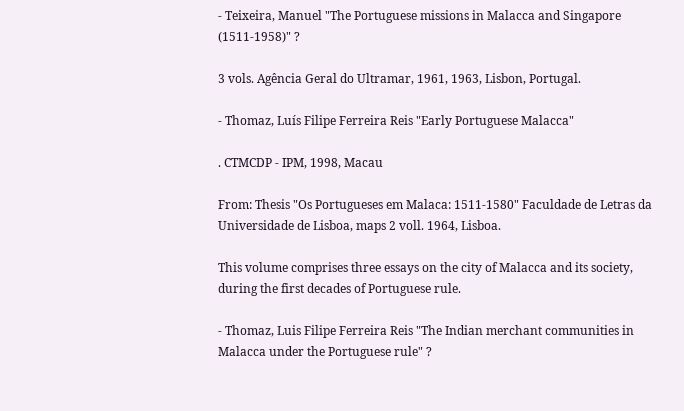- Teixeira, Manuel "The Portuguese missions in Malacca and Singapore (1511-1958)" ?

3 vols. Agência Geral do Ultramar, 1961, 1963, Lisbon, Portugal.

- Thomaz, Luís Filipe Ferreira Reis "Early Portuguese Malacca"

. CTMCDP - IPM, 1998, Macau

From: Thesis "Os Portugueses em Malaca: 1511-1580" Faculdade de Letras da Universidade de Lisboa, maps 2 voll. 1964, Lisboa.

This volume comprises three essays on the city of Malacca and its society, during the first decades of Portuguese rule.

- Thomaz, Luis Filipe Ferreira Reis "The Indian merchant communities in Malacca under the Portuguese rule" ?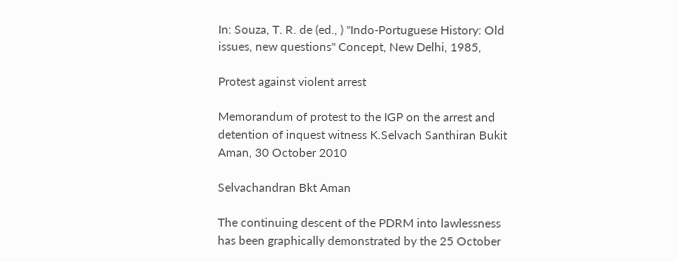In: Souza, T. R. de (ed., ) "Indo-Portuguese History: Old issues, new questions" Concept, New Delhi, 1985,

Protest against violent arrest

Memorandum of protest to the IGP on the arrest and detention of inquest witness K.Selvach Santhiran Bukit Aman, 30 October 2010

Selvachandran Bkt Aman

The continuing descent of the PDRM into lawlessness has been graphically demonstrated by the 25 October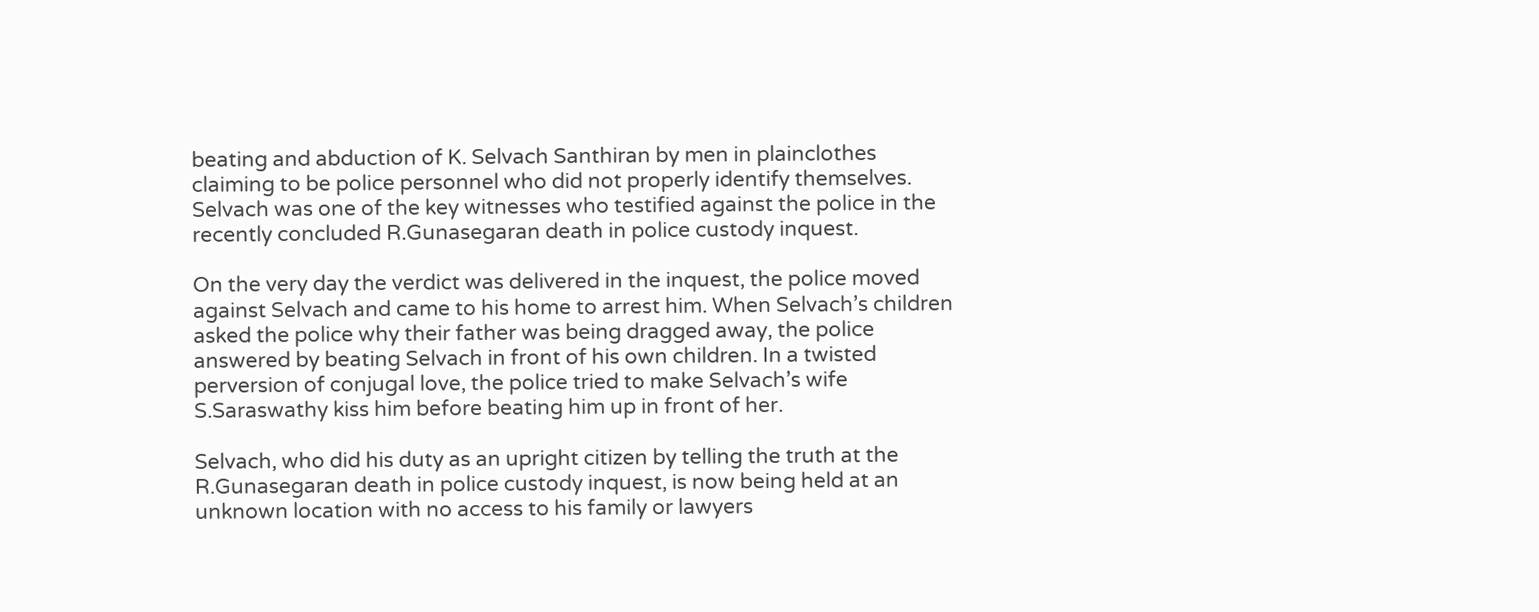beating and abduction of K. Selvach Santhiran by men in plainclothes claiming to be police personnel who did not properly identify themselves. Selvach was one of the key witnesses who testified against the police in the recently concluded R.Gunasegaran death in police custody inquest.

On the very day the verdict was delivered in the inquest, the police moved against Selvach and came to his home to arrest him. When Selvach’s children asked the police why their father was being dragged away, the police answered by beating Selvach in front of his own children. In a twisted perversion of conjugal love, the police tried to make Selvach’s wife S.Saraswathy kiss him before beating him up in front of her.

Selvach, who did his duty as an upright citizen by telling the truth at the R.Gunasegaran death in police custody inquest, is now being held at an unknown location with no access to his family or lawyers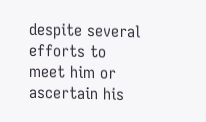despite several efforts to meet him or ascertain his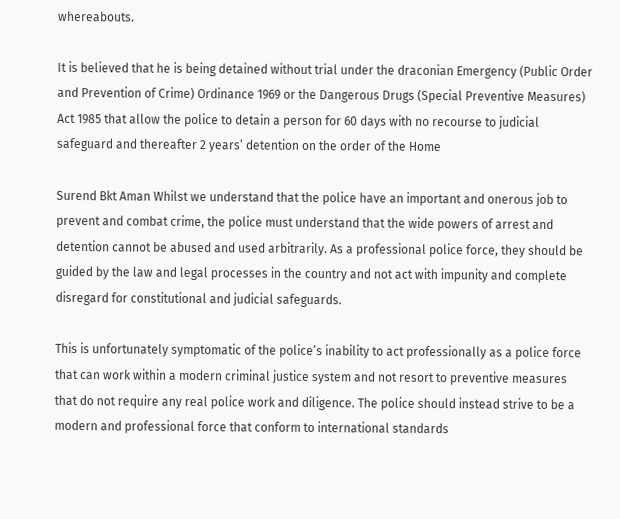whereabouts.

It is believed that he is being detained without trial under the draconian Emergency (Public Order and Prevention of Crime) Ordinance 1969 or the Dangerous Drugs (Special Preventive Measures) Act 1985 that allow the police to detain a person for 60 days with no recourse to judicial safeguard and thereafter 2 years’ detention on the order of the Home

Surend Bkt Aman Whilst we understand that the police have an important and onerous job to prevent and combat crime, the police must understand that the wide powers of arrest and detention cannot be abused and used arbitrarily. As a professional police force, they should be guided by the law and legal processes in the country and not act with impunity and complete disregard for constitutional and judicial safeguards.

This is unfortunately symptomatic of the police’s inability to act professionally as a police force that can work within a modern criminal justice system and not resort to preventive measures that do not require any real police work and diligence. The police should instead strive to be a modern and professional force that conform to international standards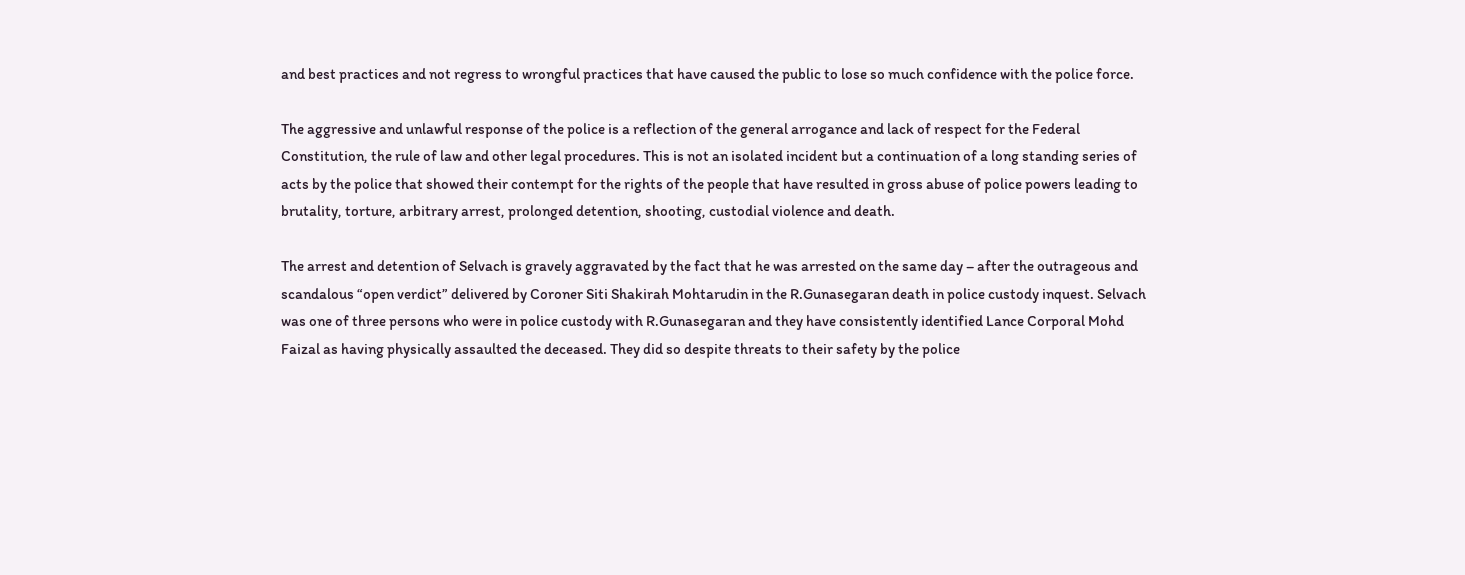and best practices and not regress to wrongful practices that have caused the public to lose so much confidence with the police force.

The aggressive and unlawful response of the police is a reflection of the general arrogance and lack of respect for the Federal Constitution, the rule of law and other legal procedures. This is not an isolated incident but a continuation of a long standing series of acts by the police that showed their contempt for the rights of the people that have resulted in gross abuse of police powers leading to brutality, torture, arbitrary arrest, prolonged detention, shooting, custodial violence and death.

The arrest and detention of Selvach is gravely aggravated by the fact that he was arrested on the same day – after the outrageous and scandalous “open verdict” delivered by Coroner Siti Shakirah Mohtarudin in the R.Gunasegaran death in police custody inquest. Selvach was one of three persons who were in police custody with R.Gunasegaran and they have consistently identified Lance Corporal Mohd Faizal as having physically assaulted the deceased. They did so despite threats to their safety by the police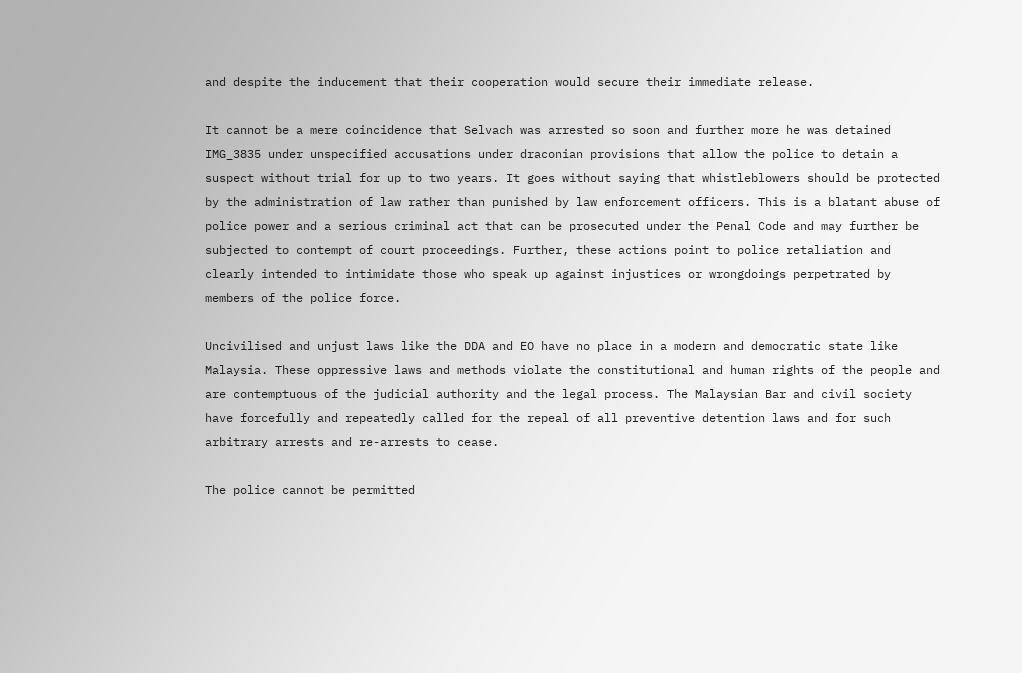and despite the inducement that their cooperation would secure their immediate release.

It cannot be a mere coincidence that Selvach was arrested so soon and further more he was detained IMG_3835 under unspecified accusations under draconian provisions that allow the police to detain a suspect without trial for up to two years. It goes without saying that whistleblowers should be protected by the administration of law rather than punished by law enforcement officers. This is a blatant abuse of police power and a serious criminal act that can be prosecuted under the Penal Code and may further be subjected to contempt of court proceedings. Further, these actions point to police retaliation and clearly intended to intimidate those who speak up against injustices or wrongdoings perpetrated by members of the police force.

Uncivilised and unjust laws like the DDA and EO have no place in a modern and democratic state like Malaysia. These oppressive laws and methods violate the constitutional and human rights of the people and are contemptuous of the judicial authority and the legal process. The Malaysian Bar and civil society have forcefully and repeatedly called for the repeal of all preventive detention laws and for such arbitrary arrests and re-arrests to cease.

The police cannot be permitted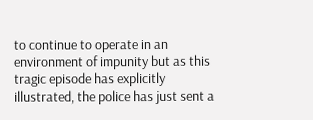to continue to operate in an environment of impunity but as this tragic episode has explicitly illustrated, the police has just sent a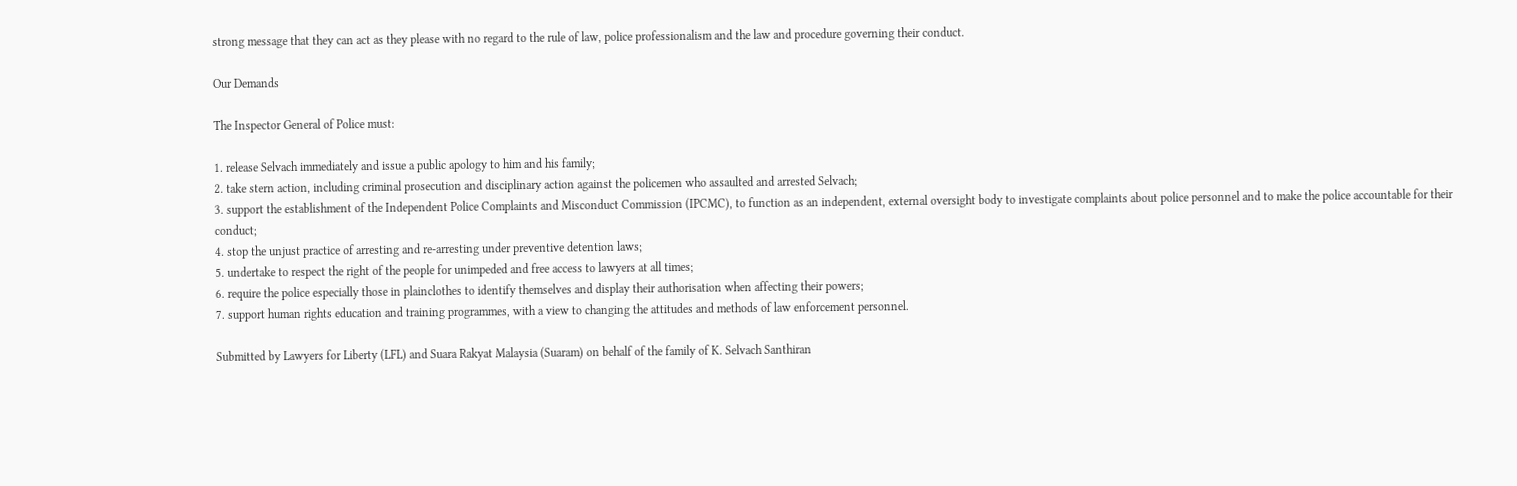strong message that they can act as they please with no regard to the rule of law, police professionalism and the law and procedure governing their conduct.

Our Demands

The Inspector General of Police must:

1. release Selvach immediately and issue a public apology to him and his family;
2. take stern action, including criminal prosecution and disciplinary action against the policemen who assaulted and arrested Selvach;
3. support the establishment of the Independent Police Complaints and Misconduct Commission (IPCMC), to function as an independent, external oversight body to investigate complaints about police personnel and to make the police accountable for their conduct;
4. stop the unjust practice of arresting and re-arresting under preventive detention laws;
5. undertake to respect the right of the people for unimpeded and free access to lawyers at all times;
6. require the police especially those in plainclothes to identify themselves and display their authorisation when affecting their powers;
7. support human rights education and training programmes, with a view to changing the attitudes and methods of law enforcement personnel.

Submitted by Lawyers for Liberty (LFL) and Suara Rakyat Malaysia (Suaram) on behalf of the family of K. Selvach Santhiran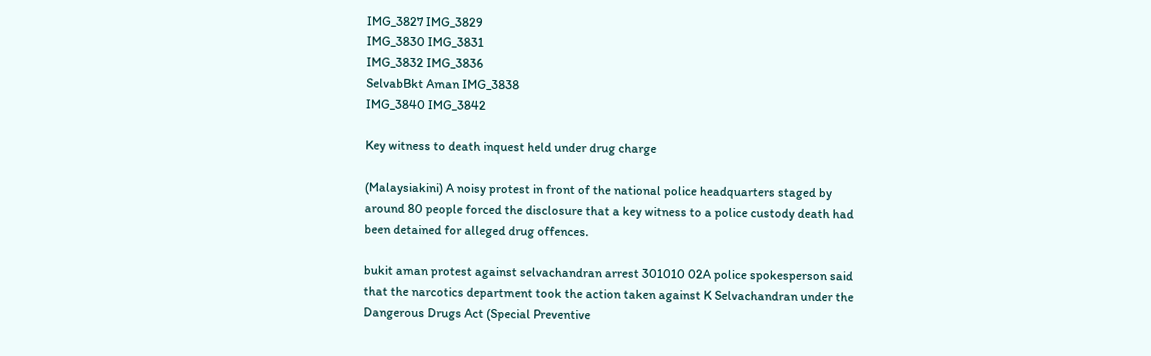IMG_3827 IMG_3829
IMG_3830 IMG_3831
IMG_3832 IMG_3836
SelvabBkt Aman IMG_3838
IMG_3840 IMG_3842

Key witness to death inquest held under drug charge

(Malaysiakini) A noisy protest in front of the national police headquarters staged by around 80 people forced the disclosure that a key witness to a police custody death had been detained for alleged drug offences.

bukit aman protest against selvachandran arrest 301010 02A police spokesperson said that the narcotics department took the action taken against K Selvachandran under the Dangerous Drugs Act (Special Preventive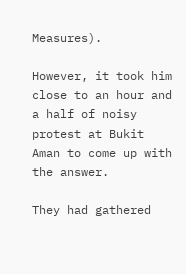Measures).

However, it took him close to an hour and a half of noisy protest at Bukit Aman to come up with the answer.

They had gathered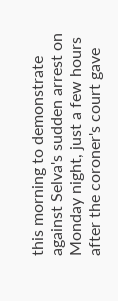this morning to demonstrate against Selva's sudden arrest on Monday night, just a few hours after the coroner's court gave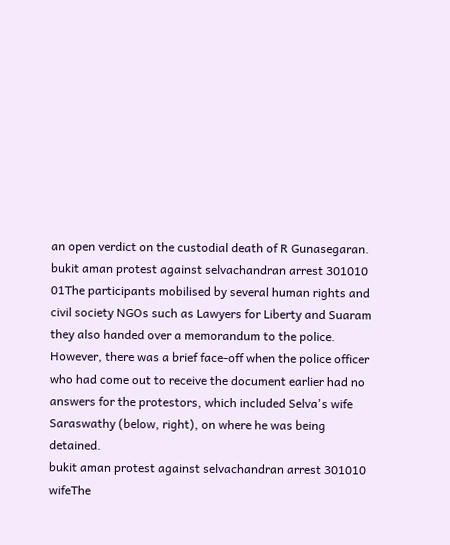an open verdict on the custodial death of R Gunasegaran.
bukit aman protest against selvachandran arrest 301010 01The participants mobilised by several human rights and civil society NGOs such as Lawyers for Liberty and Suaram they also handed over a memorandum to the police.
However, there was a brief face-off when the police officer who had come out to receive the document earlier had no answers for the protestors, which included Selva's wife Saraswathy (below, right), on where he was being detained.
bukit aman protest against selvachandran arrest 301010 wifeThe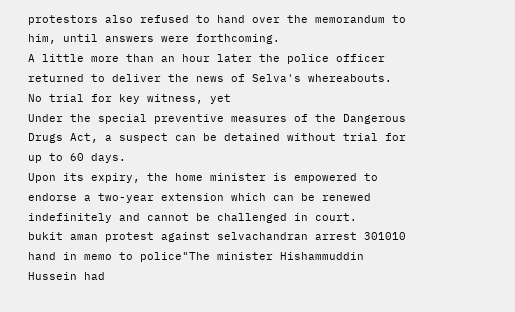protestors also refused to hand over the memorandum to him, until answers were forthcoming.
A little more than an hour later the police officer returned to deliver the news of Selva's whereabouts.
No trial for key witness, yet
Under the special preventive measures of the Dangerous Drugs Act, a suspect can be detained without trial for up to 60 days.
Upon its expiry, the home minister is empowered to endorse a two-year extension which can be renewed indefinitely and cannot be challenged in court.
bukit aman protest against selvachandran arrest 301010 hand in memo to police"The minister Hishammuddin Hussein had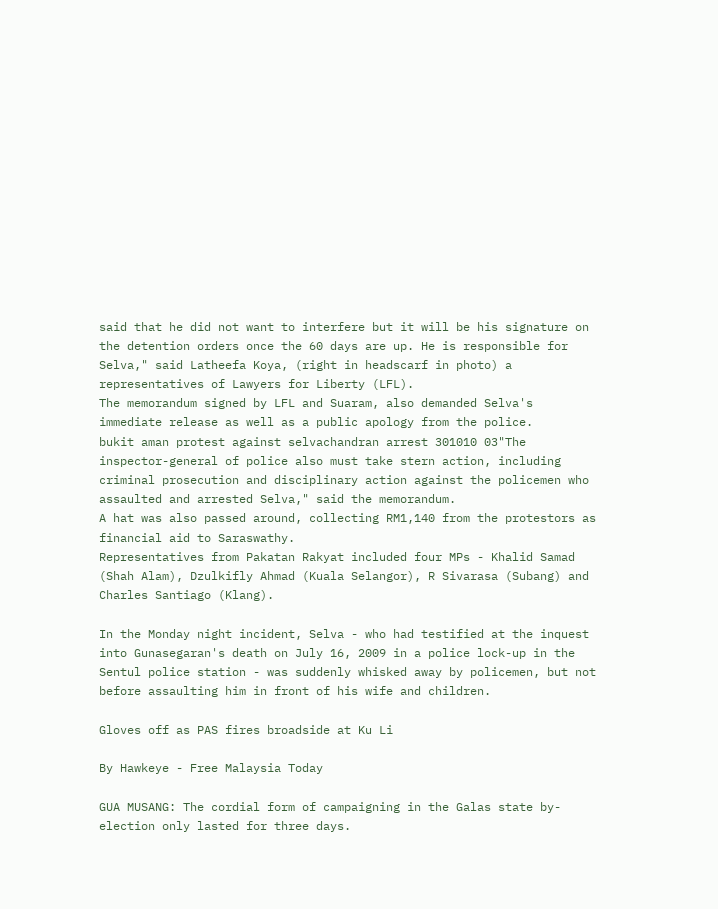said that he did not want to interfere but it will be his signature on the detention orders once the 60 days are up. He is responsible for Selva," said Latheefa Koya, (right in headscarf in photo) a representatives of Lawyers for Liberty (LFL).
The memorandum signed by LFL and Suaram, also demanded Selva's immediate release as well as a public apology from the police.
bukit aman protest against selvachandran arrest 301010 03"The inspector-general of police also must take stern action, including criminal prosecution and disciplinary action against the policemen who assaulted and arrested Selva," said the memorandum.
A hat was also passed around, collecting RM1,140 from the protestors as financial aid to Saraswathy.
Representatives from Pakatan Rakyat included four MPs - Khalid Samad (Shah Alam), Dzulkifly Ahmad (Kuala Selangor), R Sivarasa (Subang) and Charles Santiago (Klang).

In the Monday night incident, Selva - who had testified at the inquest into Gunasegaran's death on July 16, 2009 in a police lock-up in the Sentul police station - was suddenly whisked away by policemen, but not before assaulting him in front of his wife and children.

Gloves off as PAS fires broadside at Ku Li

By Hawkeye - Free Malaysia Today

GUA MUSANG: The cordial form of campaigning in the Galas state by-election only lasted for three days.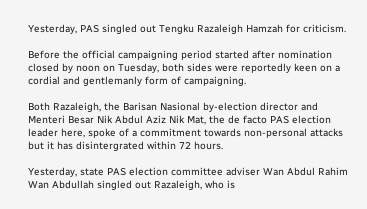Yesterday, PAS singled out Tengku Razaleigh Hamzah for criticism.

Before the official campaigning period started after nomination closed by noon on Tuesday, both sides were reportedly keen on a cordial and gentlemanly form of campaigning.

Both Razaleigh, the Barisan Nasional by-election director and Menteri Besar Nik Abdul Aziz Nik Mat, the de facto PAS election leader here, spoke of a commitment towards non-personal attacks but it has disintergrated within 72 hours.

Yesterday, state PAS election committee adviser Wan Abdul Rahim Wan Abdullah singled out Razaleigh, who is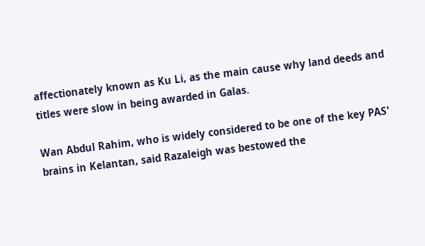affectionately known as Ku Li, as the main cause why land deeds and titles were slow in being awarded in Galas.

Wan Abdul Rahim, who is widely considered to be one of the key PAS' brains in Kelantan, said Razaleigh was bestowed the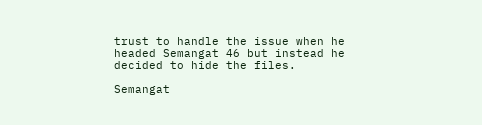trust to handle the issue when he headed Semangat 46 but instead he decided to hide the files.

Semangat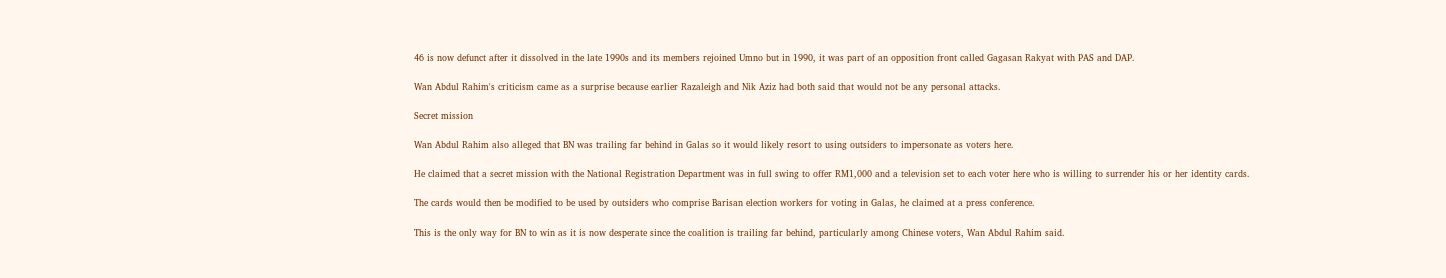46 is now defunct after it dissolved in the late 1990s and its members rejoined Umno but in 1990, it was part of an opposition front called Gagasan Rakyat with PAS and DAP.

Wan Abdul Rahim's criticism came as a surprise because earlier Razaleigh and Nik Aziz had both said that would not be any personal attacks.

Secret mission

Wan Abdul Rahim also alleged that BN was trailing far behind in Galas so it would likely resort to using outsiders to impersonate as voters here.

He claimed that a secret mission with the National Registration Department was in full swing to offer RM1,000 and a television set to each voter here who is willing to surrender his or her identity cards.

The cards would then be modified to be used by outsiders who comprise Barisan election workers for voting in Galas, he claimed at a press conference.

This is the only way for BN to win as it is now desperate since the coalition is trailing far behind, particularly among Chinese voters, Wan Abdul Rahim said.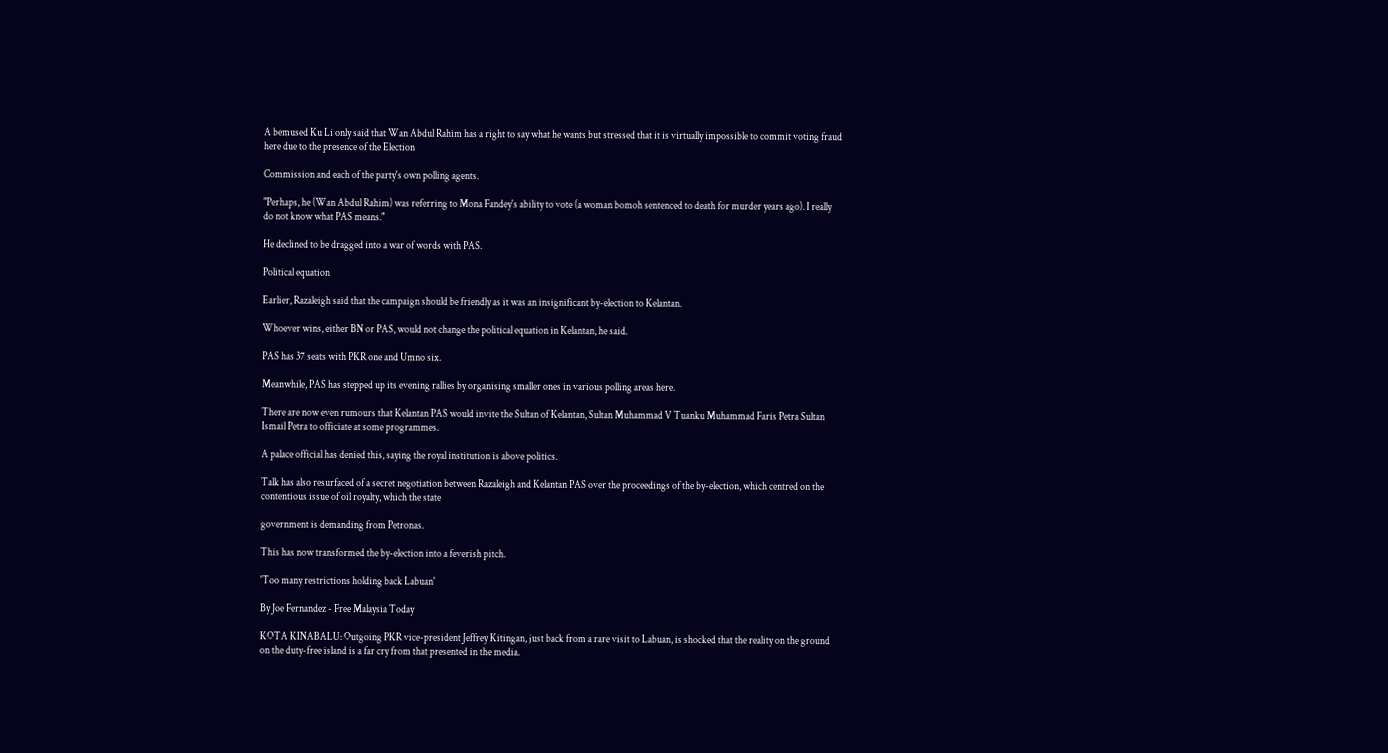A bemused Ku Li only said that Wan Abdul Rahim has a right to say what he wants but stressed that it is virtually impossible to commit voting fraud here due to the presence of the Election

Commission and each of the party's own polling agents.

"Perhaps, he (Wan Abdul Rahim) was referring to Mona Fandey's ability to vote (a woman bomoh sentenced to death for murder years ago). I really do not know what PAS means."

He declined to be dragged into a war of words with PAS.

Political equation

Earlier, Razaleigh said that the campaign should be friendly as it was an insignificant by-election to Kelantan.

Whoever wins, either BN or PAS, would not change the political equation in Kelantan, he said.

PAS has 37 seats with PKR one and Umno six.

Meanwhile, PAS has stepped up its evening rallies by organising smaller ones in various polling areas here.

There are now even rumours that Kelantan PAS would invite the Sultan of Kelantan, Sultan Muhammad V Tuanku Muhammad Faris Petra Sultan Ismail Petra to officiate at some programmes.

A palace official has denied this, saying the royal institution is above politics.

Talk has also resurfaced of a secret negotiation between Razaleigh and Kelantan PAS over the proceedings of the by-election, which centred on the contentious issue of oil royalty, which the state

government is demanding from Petronas.

This has now transformed the by-election into a feverish pitch.

'Too many restrictions holding back Labuan'

By Joe Fernandez - Free Malaysia Today

KOTA KINABALU: Outgoing PKR vice-president Jeffrey Kitingan, just back from a rare visit to Labuan, is shocked that the reality on the ground on the duty-free island is a far cry from that presented in the media.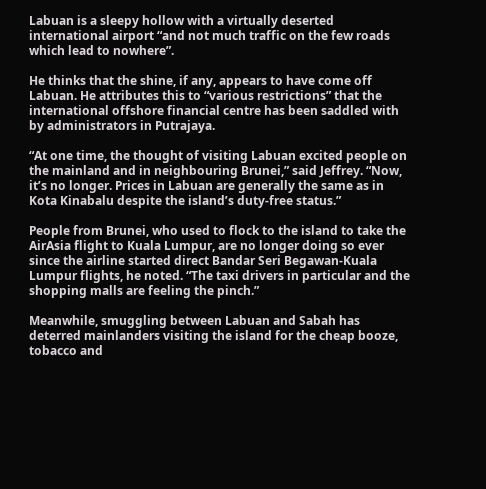Labuan is a sleepy hollow with a virtually deserted international airport “and not much traffic on the few roads which lead to nowhere”.

He thinks that the shine, if any, appears to have come off Labuan. He attributes this to “various restrictions” that the international offshore financial centre has been saddled with by administrators in Putrajaya.

“At one time, the thought of visiting Labuan excited people on the mainland and in neighbouring Brunei,” said Jeffrey. “Now, it’s no longer. Prices in Labuan are generally the same as in Kota Kinabalu despite the island’s duty-free status.”

People from Brunei, who used to flock to the island to take the AirAsia flight to Kuala Lumpur, are no longer doing so ever since the airline started direct Bandar Seri Begawan-Kuala Lumpur flights, he noted. “The taxi drivers in particular and the shopping malls are feeling the pinch.”

Meanwhile, smuggling between Labuan and Sabah has deterred mainlanders visiting the island for the cheap booze, tobacco and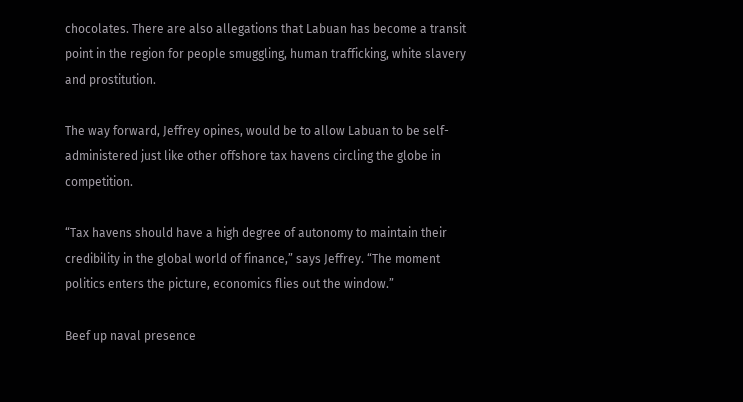chocolates. There are also allegations that Labuan has become a transit point in the region for people smuggling, human trafficking, white slavery and prostitution.

The way forward, Jeffrey opines, would be to allow Labuan to be self-administered just like other offshore tax havens circling the globe in competition.

“Tax havens should have a high degree of autonomy to maintain their credibility in the global world of finance,” says Jeffrey. “The moment politics enters the picture, economics flies out the window.”

Beef up naval presence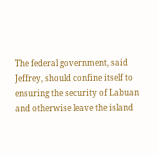The federal government, said Jeffrey, should confine itself to ensuring the security of Labuan and otherwise leave the island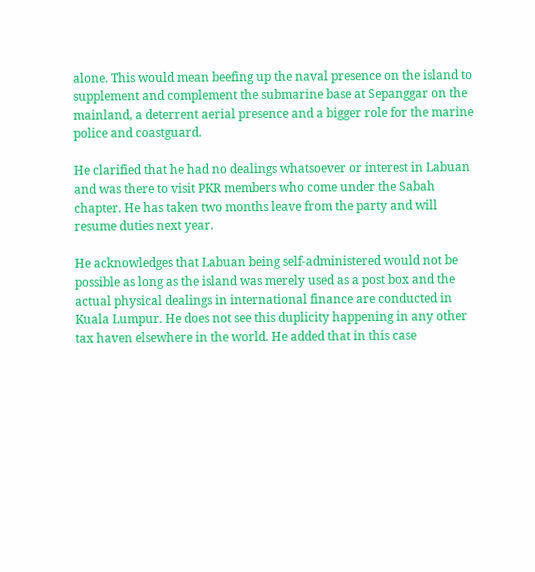alone. This would mean beefing up the naval presence on the island to supplement and complement the submarine base at Sepanggar on the mainland, a deterrent aerial presence and a bigger role for the marine police and coastguard.

He clarified that he had no dealings whatsoever or interest in Labuan and was there to visit PKR members who come under the Sabah chapter. He has taken two months leave from the party and will resume duties next year.

He acknowledges that Labuan being self-administered would not be possible as long as the island was merely used as a post box and the actual physical dealings in international finance are conducted in Kuala Lumpur. He does not see this duplicity happening in any other tax haven elsewhere in the world. He added that in this case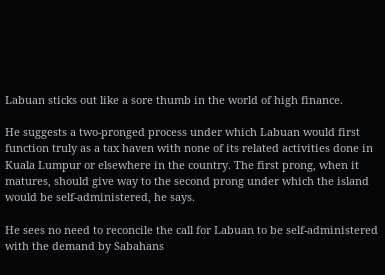Labuan sticks out like a sore thumb in the world of high finance.

He suggests a two-pronged process under which Labuan would first function truly as a tax haven with none of its related activities done in Kuala Lumpur or elsewhere in the country. The first prong, when it matures, should give way to the second prong under which the island would be self-administered, he says.

He sees no need to reconcile the call for Labuan to be self-administered with the demand by Sabahans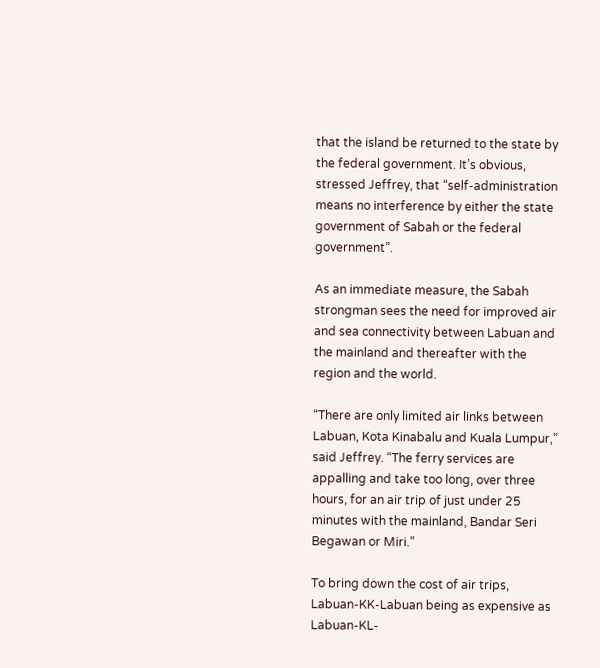that the island be returned to the state by the federal government. It’s obvious, stressed Jeffrey, that “self-administration means no interference by either the state government of Sabah or the federal government”.

As an immediate measure, the Sabah strongman sees the need for improved air and sea connectivity between Labuan and the mainland and thereafter with the region and the world.

“There are only limited air links between Labuan, Kota Kinabalu and Kuala Lumpur,” said Jeffrey. “The ferry services are appalling and take too long, over three hours, for an air trip of just under 25 minutes with the mainland, Bandar Seri Begawan or Miri.”

To bring down the cost of air trips, Labuan-KK-Labuan being as expensive as Labuan-KL-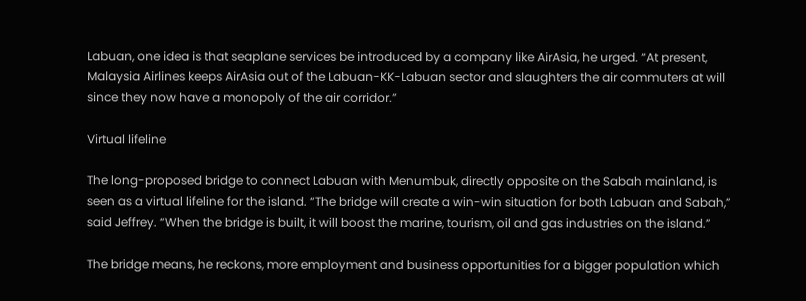Labuan, one idea is that seaplane services be introduced by a company like AirAsia, he urged. “At present, Malaysia Airlines keeps AirAsia out of the Labuan-KK-Labuan sector and slaughters the air commuters at will since they now have a monopoly of the air corridor.”

Virtual lifeline

The long-proposed bridge to connect Labuan with Menumbuk, directly opposite on the Sabah mainland, is seen as a virtual lifeline for the island. “The bridge will create a win-win situation for both Labuan and Sabah,” said Jeffrey. “When the bridge is built, it will boost the marine, tourism, oil and gas industries on the island.”

The bridge means, he reckons, more employment and business opportunities for a bigger population which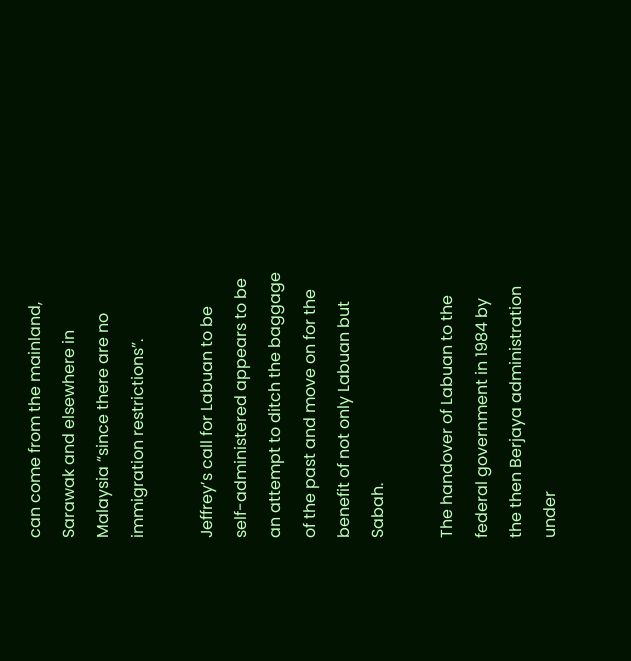can come from the mainland, Sarawak and elsewhere in Malaysia “since there are no immigration restrictions”.

Jeffrey’s call for Labuan to be self-administered appears to be an attempt to ditch the baggage of the past and move on for the benefit of not only Labuan but Sabah.

The handover of Labuan to the federal government in 1984 by the then Berjaya administration under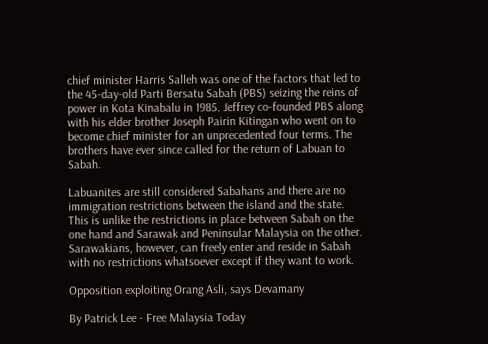chief minister Harris Salleh was one of the factors that led to the 45-day-old Parti Bersatu Sabah (PBS) seizing the reins of power in Kota Kinabalu in 1985. Jeffrey co-founded PBS along with his elder brother Joseph Pairin Kitingan who went on to become chief minister for an unprecedented four terms. The brothers have ever since called for the return of Labuan to Sabah.

Labuanites are still considered Sabahans and there are no immigration restrictions between the island and the state. This is unlike the restrictions in place between Sabah on the one hand and Sarawak and Peninsular Malaysia on the other. Sarawakians, however, can freely enter and reside in Sabah with no restrictions whatsoever except if they want to work.

Opposition exploiting Orang Asli, says Devamany

By Patrick Lee - Free Malaysia Today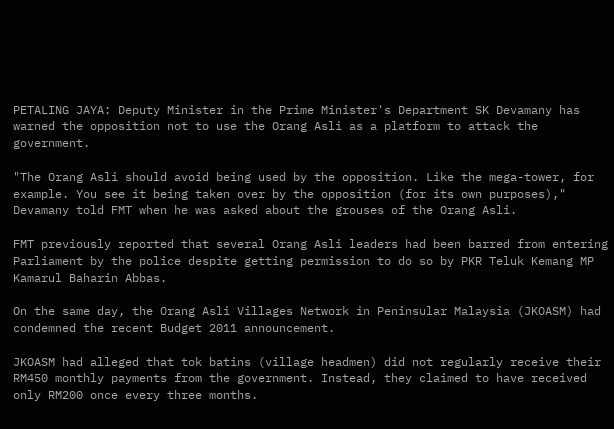PETALING JAYA: Deputy Minister in the Prime Minister's Department SK Devamany has warned the opposition not to use the Orang Asli as a platform to attack the government.

"The Orang Asli should avoid being used by the opposition. Like the mega-tower, for example. You see it being taken over by the opposition (for its own purposes)," Devamany told FMT when he was asked about the grouses of the Orang Asli.

FMT previously reported that several Orang Asli leaders had been barred from entering Parliament by the police despite getting permission to do so by PKR Teluk Kemang MP Kamarul Baharin Abbas.

On the same day, the Orang Asli Villages Network in Peninsular Malaysia (JKOASM) had condemned the recent Budget 2011 announcement.

JKOASM had alleged that tok batins (village headmen) did not regularly receive their RM450 monthly payments from the government. Instead, they claimed to have received only RM200 once every three months.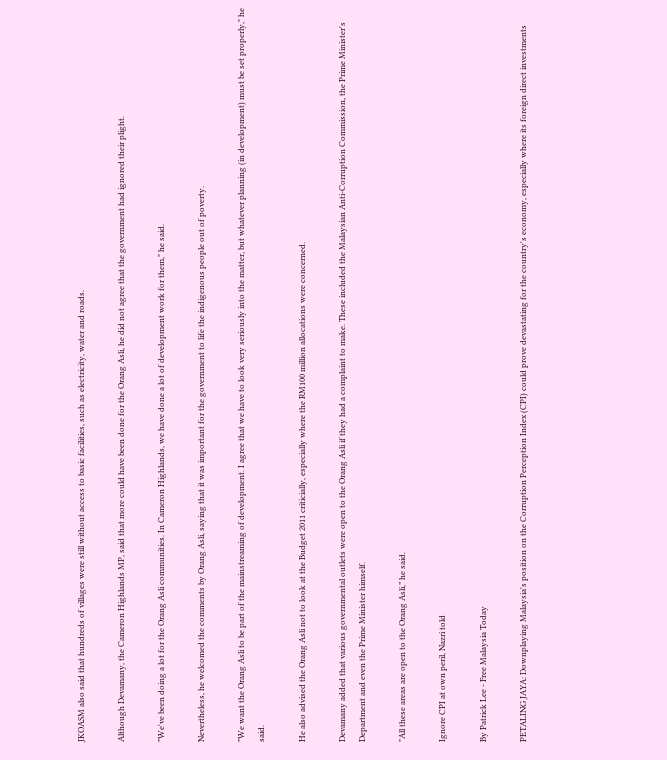JKOASM also said that hundreds of villages were still without access to basic facilities, such as electricity, water and roads.

Although Devamany, the Cameron Highlands MP, said that more could have been done for the Orang Asli, he did not agree that the government had ignored their plight.

"We've been doing a lot for the Orang Asli communities. In Cameron Highlands, we have done a lot of development work for them," he said.

Nevertheless, he welcomed the comments by Orang Asli, saying that it was important for the government to life the indigenous people out of poverty.

"We want the Orang Asli to be part of the mainstreaming of development. I agree that we have to look very seriously into the matter, but whatever planning (in development) must be set properly," he said.

He also advised the Orang Asli not to look at the Budget 2011 criticially, especially where the RM100 million allocations were concerned.

Devamany added that various governmental outlets were open to the Orang Asli if they had a complaint to make. These included the Malaysian Anti-Corruption Commission, the Prime Minister's Department and even the Prime Minister himself.

"All these areas are open to the Orang Asli,” he said.

Ignore CPI at own peril, Nazri told

By Patrick Lee - Free Malaysia Today

PETALING JAYA: Downplaying Malaysia's position on the Corruption Perception Index (CPI) could prove devastating for the country's economy, especially where its foreign direct investments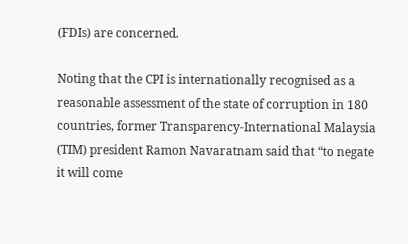(FDIs) are concerned.

Noting that the CPI is internationally recognised as a reasonable assessment of the state of corruption in 180 countries, former Transparency-International Malaysia (TIM) president Ramon Navaratnam said that “to negate it will come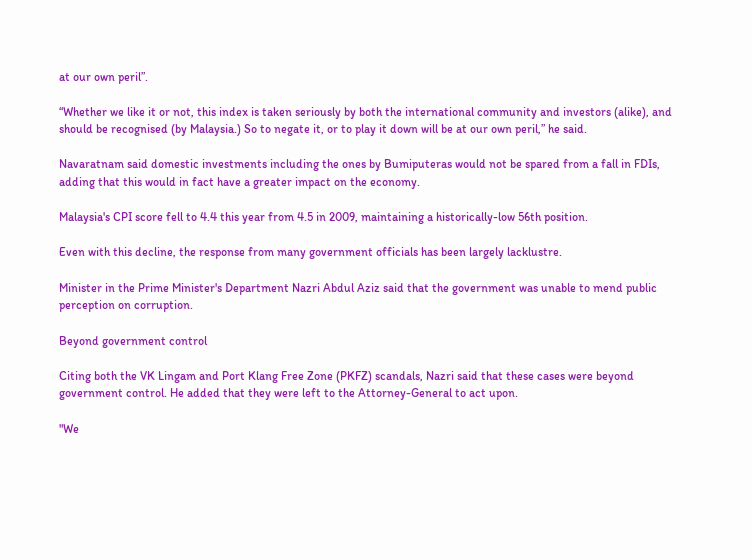at our own peril”.

“Whether we like it or not, this index is taken seriously by both the international community and investors (alike), and should be recognised (by Malaysia.) So to negate it, or to play it down will be at our own peril,” he said.

Navaratnam said domestic investments including the ones by Bumiputeras would not be spared from a fall in FDIs, adding that this would in fact have a greater impact on the economy.

Malaysia's CPI score fell to 4.4 this year from 4.5 in 2009, maintaining a historically-low 56th position.

Even with this decline, the response from many government officials has been largely lacklustre.

Minister in the Prime Minister's Department Nazri Abdul Aziz said that the government was unable to mend public perception on corruption.

Beyond government control

Citing both the VK Lingam and Port Klang Free Zone (PKFZ) scandals, Nazri said that these cases were beyond government control. He added that they were left to the Attorney-General to act upon.

"We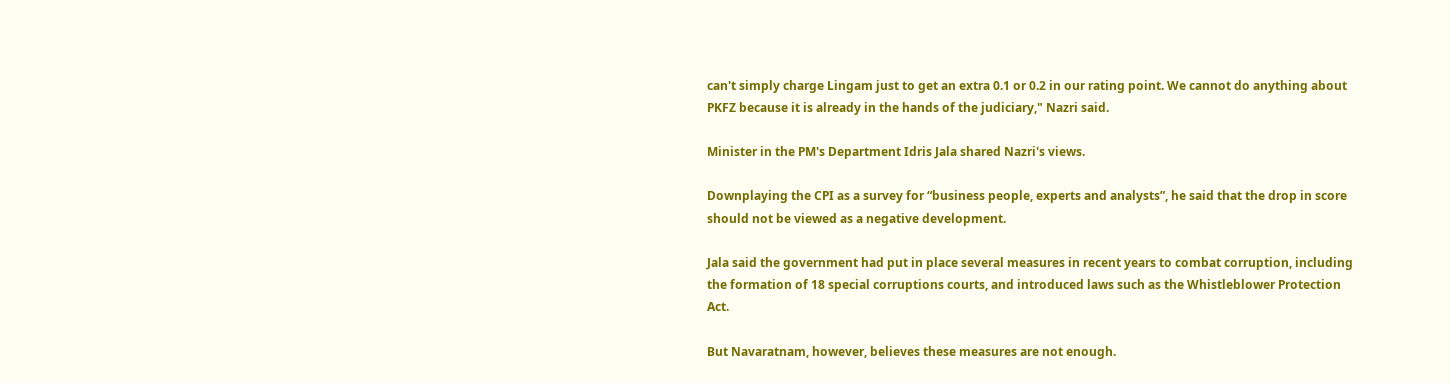can't simply charge Lingam just to get an extra 0.1 or 0.2 in our rating point. We cannot do anything about PKFZ because it is already in the hands of the judiciary," Nazri said.

Minister in the PM's Department Idris Jala shared Nazri's views.

Downplaying the CPI as a survey for “business people, experts and analysts”, he said that the drop in score should not be viewed as a negative development.

Jala said the government had put in place several measures in recent years to combat corruption, including the formation of 18 special corruptions courts, and introduced laws such as the Whistleblower Protection Act.

But Navaratnam, however, believes these measures are not enough.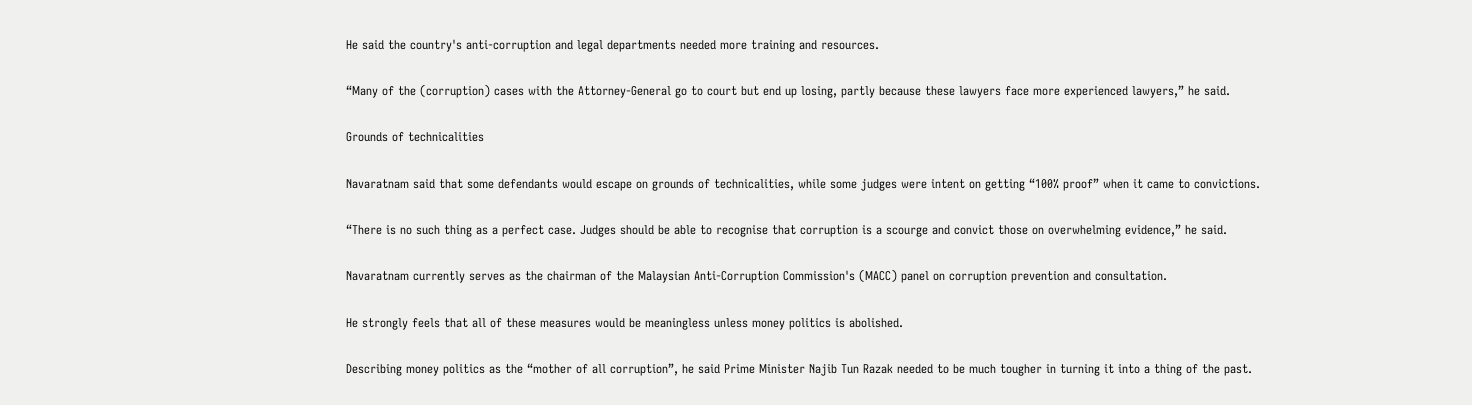He said the country's anti-corruption and legal departments needed more training and resources.

“Many of the (corruption) cases with the Attorney-General go to court but end up losing, partly because these lawyers face more experienced lawyers,” he said.

Grounds of technicalities

Navaratnam said that some defendants would escape on grounds of technicalities, while some judges were intent on getting “100% proof” when it came to convictions.

“There is no such thing as a perfect case. Judges should be able to recognise that corruption is a scourge and convict those on overwhelming evidence,” he said.

Navaratnam currently serves as the chairman of the Malaysian Anti-Corruption Commission's (MACC) panel on corruption prevention and consultation.

He strongly feels that all of these measures would be meaningless unless money politics is abolished.

Describing money politics as the “mother of all corruption”, he said Prime Minister Najib Tun Razak needed to be much tougher in turning it into a thing of the past.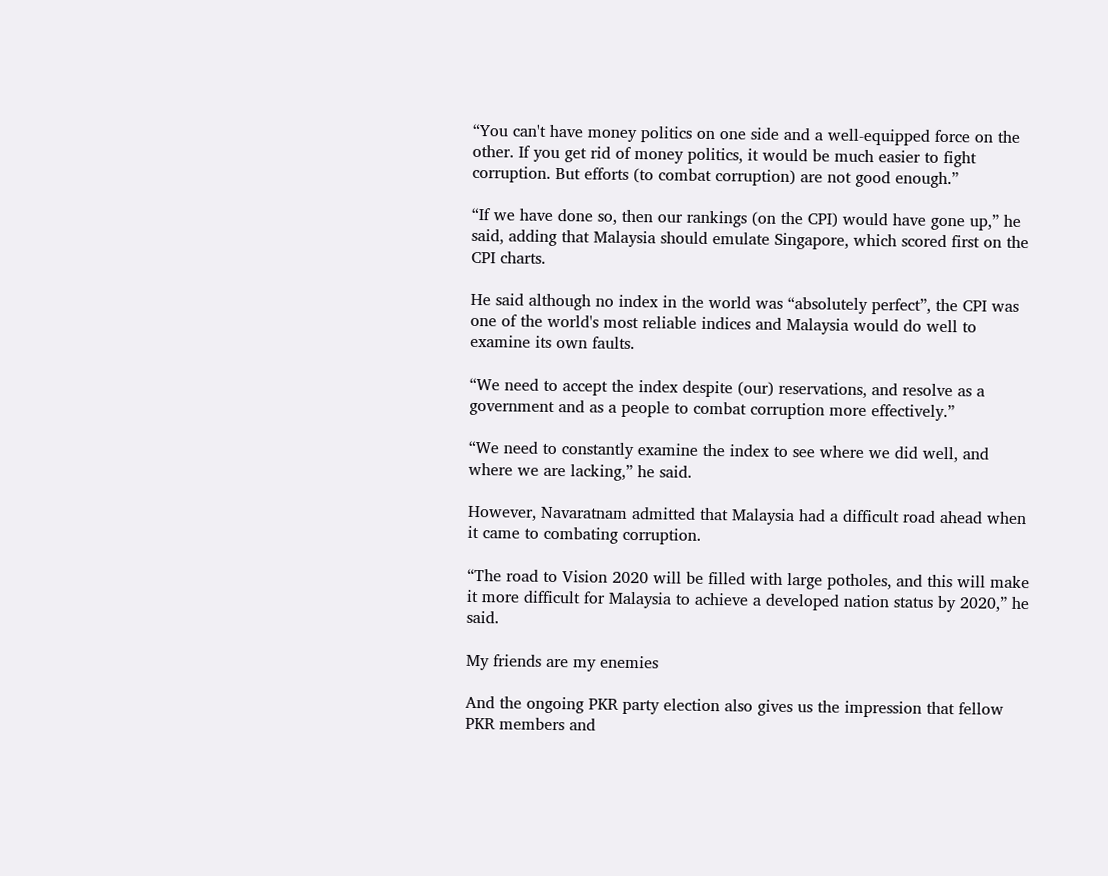“You can't have money politics on one side and a well-equipped force on the other. If you get rid of money politics, it would be much easier to fight corruption. But efforts (to combat corruption) are not good enough.”

“If we have done so, then our rankings (on the CPI) would have gone up,” he said, adding that Malaysia should emulate Singapore, which scored first on the CPI charts.

He said although no index in the world was “absolutely perfect”, the CPI was one of the world's most reliable indices and Malaysia would do well to examine its own faults.

“We need to accept the index despite (our) reservations, and resolve as a government and as a people to combat corruption more effectively.”

“We need to constantly examine the index to see where we did well, and where we are lacking,” he said.

However, Navaratnam admitted that Malaysia had a difficult road ahead when it came to combating corruption.

“The road to Vision 2020 will be filled with large potholes, and this will make it more difficult for Malaysia to achieve a developed nation status by 2020,” he said.

My friends are my enemies

And the ongoing PKR party election also gives us the impression that fellow PKR members and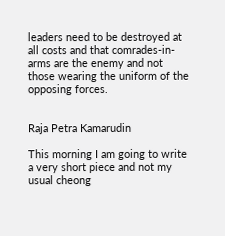leaders need to be destroyed at all costs and that comrades-in-arms are the enemy and not those wearing the uniform of the opposing forces.


Raja Petra Kamarudin

This morning I am going to write a very short piece and not my usual cheong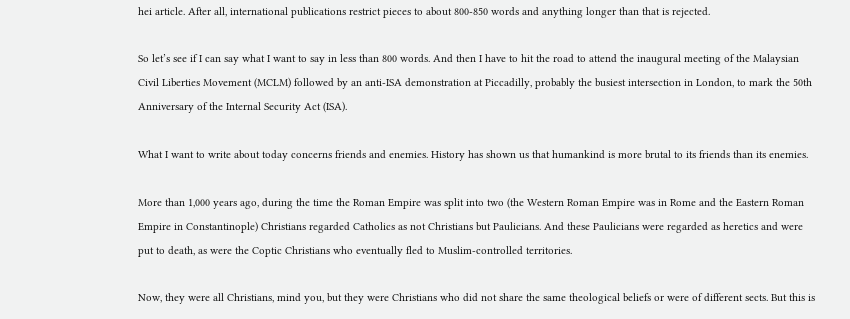hei article. After all, international publications restrict pieces to about 800-850 words and anything longer than that is rejected.

So let’s see if I can say what I want to say in less than 800 words. And then I have to hit the road to attend the inaugural meeting of the Malaysian Civil Liberties Movement (MCLM) followed by an anti-ISA demonstration at Piccadilly, probably the busiest intersection in London, to mark the 50th Anniversary of the Internal Security Act (ISA).

What I want to write about today concerns friends and enemies. History has shown us that humankind is more brutal to its friends than its enemies.

More than 1,000 years ago, during the time the Roman Empire was split into two (the Western Roman Empire was in Rome and the Eastern Roman Empire in Constantinople) Christians regarded Catholics as not Christians but Paulicians. And these Paulicians were regarded as heretics and were put to death, as were the Coptic Christians who eventually fled to Muslim-controlled territories.

Now, they were all Christians, mind you, but they were Christians who did not share the same theological beliefs or were of different sects. But this is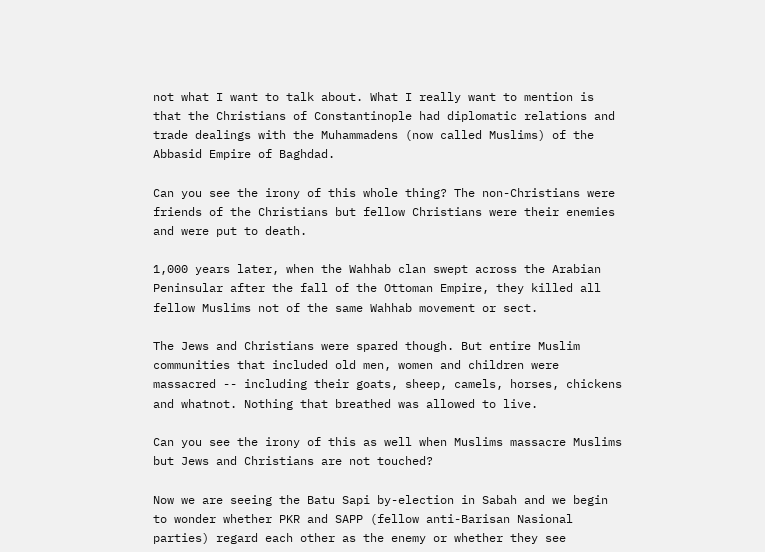not what I want to talk about. What I really want to mention is that the Christians of Constantinople had diplomatic relations and trade dealings with the Muhammadens (now called Muslims) of the Abbasid Empire of Baghdad.

Can you see the irony of this whole thing? The non-Christians were friends of the Christians but fellow Christians were their enemies and were put to death.

1,000 years later, when the Wahhab clan swept across the Arabian Peninsular after the fall of the Ottoman Empire, they killed all fellow Muslims not of the same Wahhab movement or sect.

The Jews and Christians were spared though. But entire Muslim communities that included old men, women and children were massacred -- including their goats, sheep, camels, horses, chickens and whatnot. Nothing that breathed was allowed to live.

Can you see the irony of this as well when Muslims massacre Muslims but Jews and Christians are not touched?

Now we are seeing the Batu Sapi by-election in Sabah and we begin to wonder whether PKR and SAPP (fellow anti-Barisan Nasional parties) regard each other as the enemy or whether they see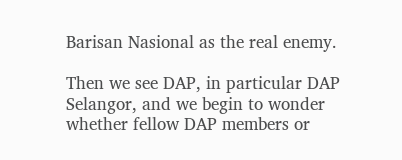Barisan Nasional as the real enemy.

Then we see DAP, in particular DAP Selangor, and we begin to wonder whether fellow DAP members or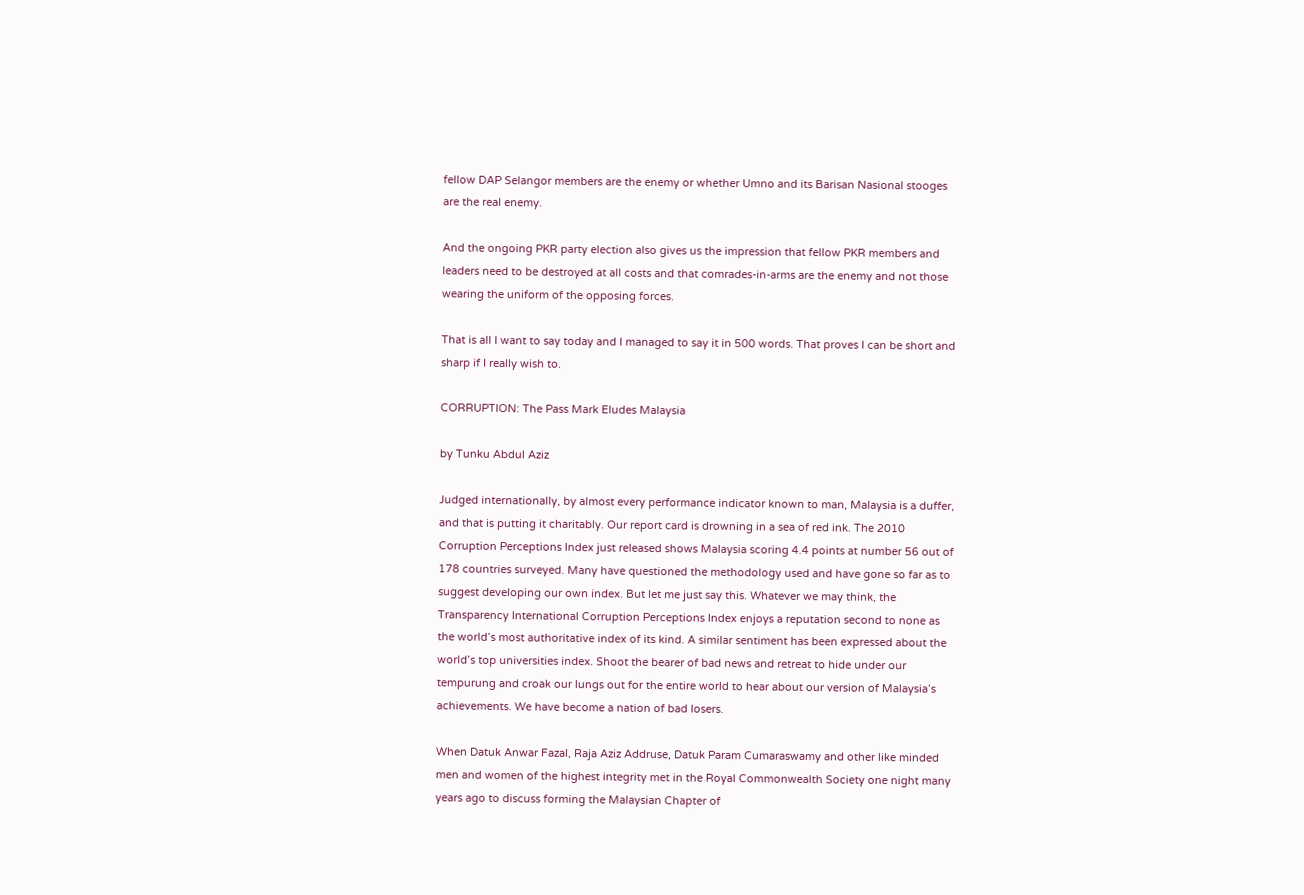fellow DAP Selangor members are the enemy or whether Umno and its Barisan Nasional stooges are the real enemy.

And the ongoing PKR party election also gives us the impression that fellow PKR members and leaders need to be destroyed at all costs and that comrades-in-arms are the enemy and not those wearing the uniform of the opposing forces.

That is all I want to say today and I managed to say it in 500 words. That proves I can be short and sharp if I really wish to.

CORRUPTION: The Pass Mark Eludes Malaysia

by Tunku Abdul Aziz

Judged internationally, by almost every performance indicator known to man, Malaysia is a duffer, and that is putting it charitably. Our report card is drowning in a sea of red ink. The 2010 Corruption Perceptions Index just released shows Malaysia scoring 4.4 points at number 56 out of 178 countries surveyed. Many have questioned the methodology used and have gone so far as to suggest developing our own index. But let me just say this. Whatever we may think, the Transparency International Corruption Perceptions Index enjoys a reputation second to none as the world’s most authoritative index of its kind. A similar sentiment has been expressed about the world’s top universities index. Shoot the bearer of bad news and retreat to hide under our tempurung and croak our lungs out for the entire world to hear about our version of Malaysia’s achievements. We have become a nation of bad losers.

When Datuk Anwar Fazal, Raja Aziz Addruse, Datuk Param Cumaraswamy and other like minded men and women of the highest integrity met in the Royal Commonwealth Society one night many years ago to discuss forming the Malaysian Chapter of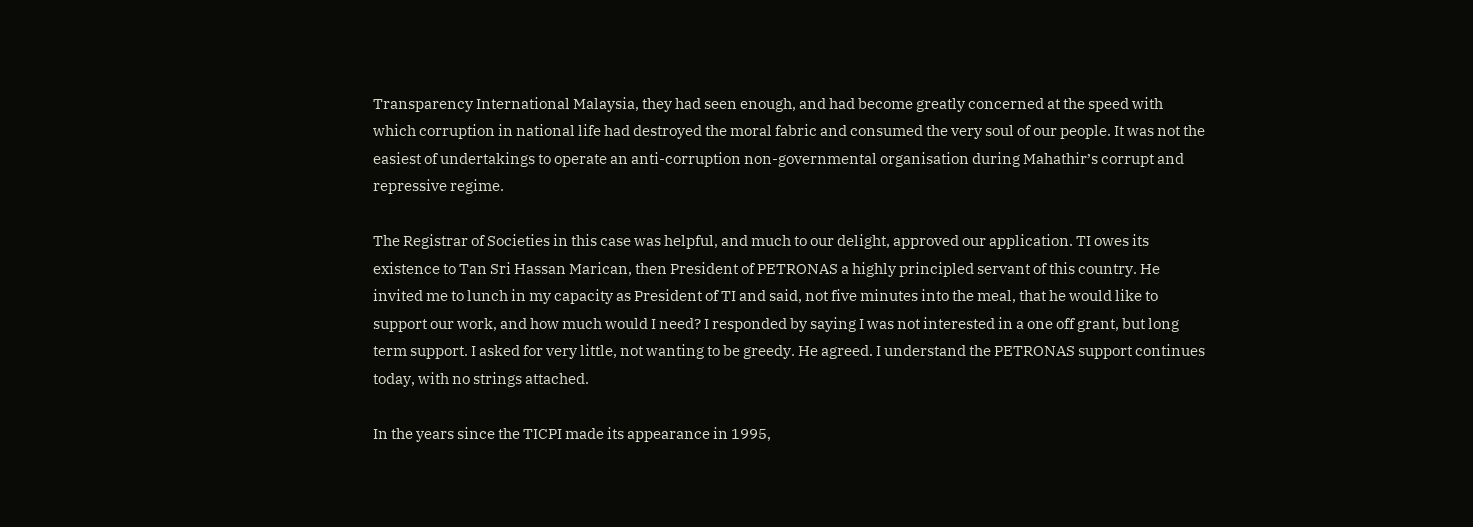Transparency International Malaysia, they had seen enough, and had become greatly concerned at the speed with which corruption in national life had destroyed the moral fabric and consumed the very soul of our people. It was not the easiest of undertakings to operate an anti-corruption non-governmental organisation during Mahathir’s corrupt and repressive regime.

The Registrar of Societies in this case was helpful, and much to our delight, approved our application. TI owes its existence to Tan Sri Hassan Marican, then President of PETRONAS a highly principled servant of this country. He invited me to lunch in my capacity as President of TI and said, not five minutes into the meal, that he would like to support our work, and how much would I need? I responded by saying I was not interested in a one off grant, but long term support. I asked for very little, not wanting to be greedy. He agreed. I understand the PETRONAS support continues today, with no strings attached.

In the years since the TICPI made its appearance in 1995,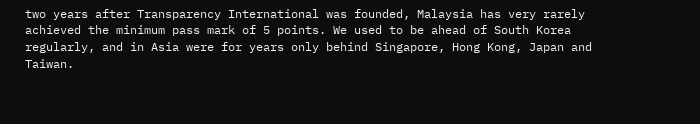two years after Transparency International was founded, Malaysia has very rarely achieved the minimum pass mark of 5 points. We used to be ahead of South Korea regularly, and in Asia were for years only behind Singapore, Hong Kong, Japan and Taiwan.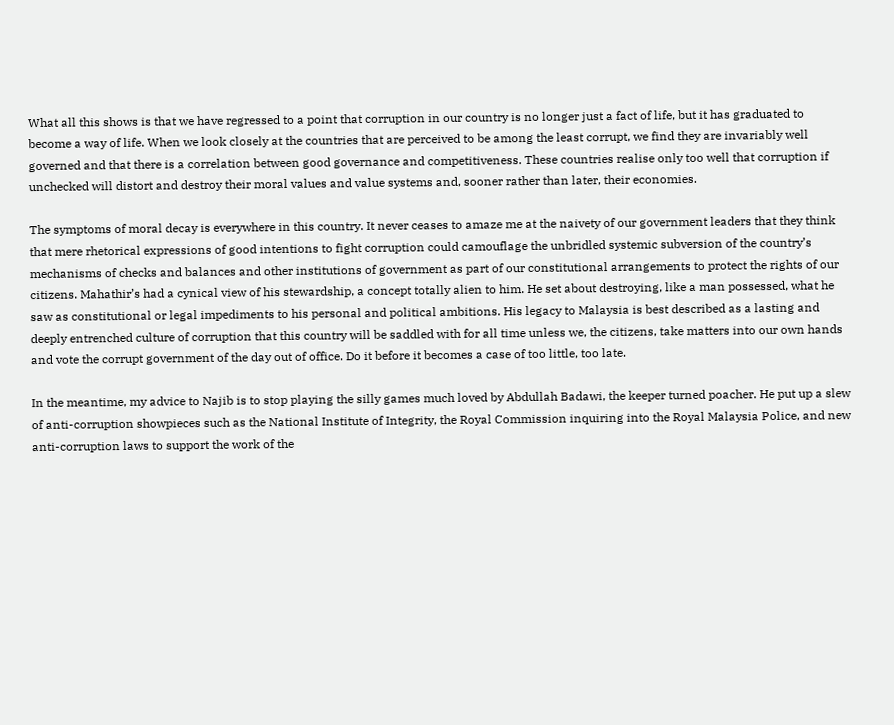What all this shows is that we have regressed to a point that corruption in our country is no longer just a fact of life, but it has graduated to become a way of life. When we look closely at the countries that are perceived to be among the least corrupt, we find they are invariably well governed and that there is a correlation between good governance and competitiveness. These countries realise only too well that corruption if unchecked will distort and destroy their moral values and value systems and, sooner rather than later, their economies.

The symptoms of moral decay is everywhere in this country. It never ceases to amaze me at the naivety of our government leaders that they think that mere rhetorical expressions of good intentions to fight corruption could camouflage the unbridled systemic subversion of the country’s mechanisms of checks and balances and other institutions of government as part of our constitutional arrangements to protect the rights of our citizens. Mahathir’s had a cynical view of his stewardship, a concept totally alien to him. He set about destroying, like a man possessed, what he saw as constitutional or legal impediments to his personal and political ambitions. His legacy to Malaysia is best described as a lasting and deeply entrenched culture of corruption that this country will be saddled with for all time unless we, the citizens, take matters into our own hands and vote the corrupt government of the day out of office. Do it before it becomes a case of too little, too late.

In the meantime, my advice to Najib is to stop playing the silly games much loved by Abdullah Badawi, the keeper turned poacher. He put up a slew of anti-corruption showpieces such as the National Institute of Integrity, the Royal Commission inquiring into the Royal Malaysia Police, and new anti-corruption laws to support the work of the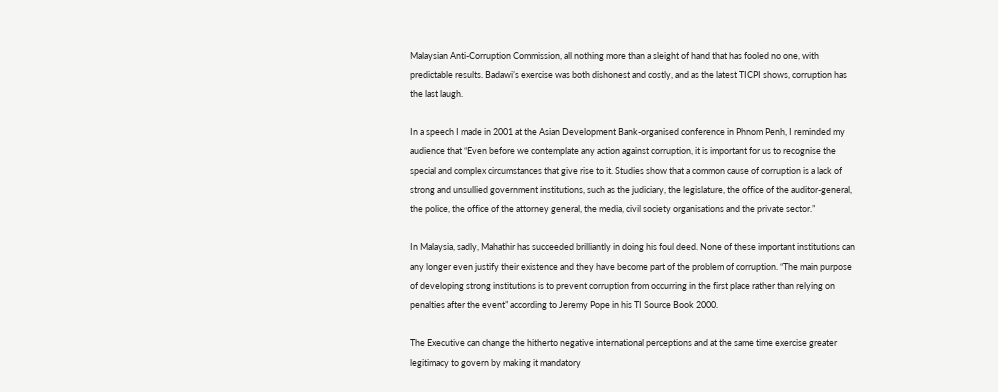Malaysian Anti-Corruption Commission, all nothing more than a sleight of hand that has fooled no one, with predictable results. Badawi’s exercise was both dishonest and costly, and as the latest TICPI shows, corruption has the last laugh.

In a speech I made in 2001 at the Asian Development Bank-organised conference in Phnom Penh, I reminded my audience that “Even before we contemplate any action against corruption, it is important for us to recognise the special and complex circumstances that give rise to it. Studies show that a common cause of corruption is a lack of strong and unsullied government institutions, such as the judiciary, the legislature, the office of the auditor-general, the police, the office of the attorney general, the media, civil society organisations and the private sector.”

In Malaysia, sadly, Mahathir has succeeded brilliantly in doing his foul deed. None of these important institutions can any longer even justify their existence and they have become part of the problem of corruption. “The main purpose of developing strong institutions is to prevent corruption from occurring in the first place rather than relying on penalties after the event” according to Jeremy Pope in his TI Source Book 2000.

The Executive can change the hitherto negative international perceptions and at the same time exercise greater legitimacy to govern by making it mandatory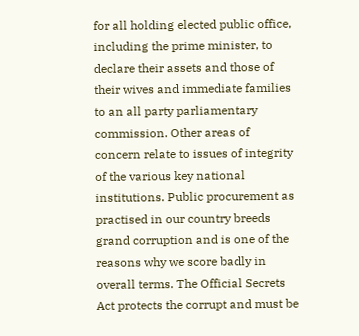for all holding elected public office, including the prime minister, to declare their assets and those of their wives and immediate families to an all party parliamentary commission. Other areas of concern relate to issues of integrity of the various key national institutions. Public procurement as practised in our country breeds grand corruption and is one of the reasons why we score badly in overall terms. The Official Secrets Act protects the corrupt and must be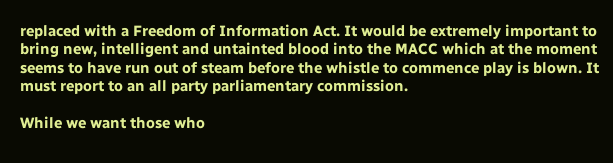replaced with a Freedom of Information Act. It would be extremely important to bring new, intelligent and untainted blood into the MACC which at the moment seems to have run out of steam before the whistle to commence play is blown. It must report to an all party parliamentary commission.

While we want those who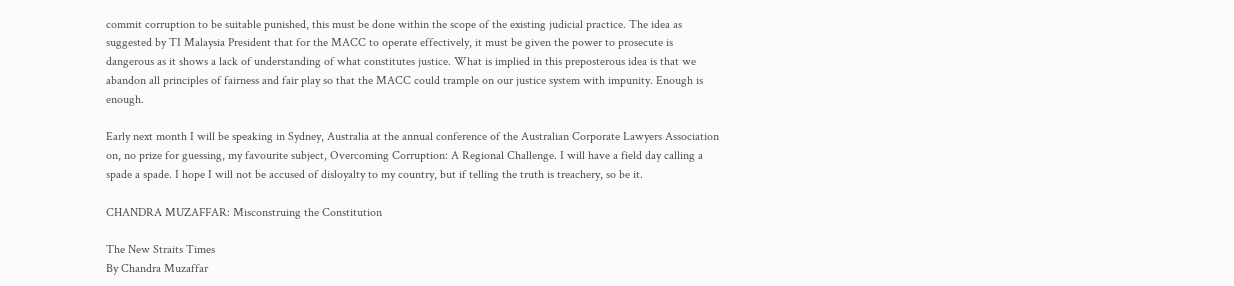commit corruption to be suitable punished, this must be done within the scope of the existing judicial practice. The idea as suggested by TI Malaysia President that for the MACC to operate effectively, it must be given the power to prosecute is dangerous as it shows a lack of understanding of what constitutes justice. What is implied in this preposterous idea is that we abandon all principles of fairness and fair play so that the MACC could trample on our justice system with impunity. Enough is enough.

Early next month I will be speaking in Sydney, Australia at the annual conference of the Australian Corporate Lawyers Association on, no prize for guessing, my favourite subject, Overcoming Corruption: A Regional Challenge. I will have a field day calling a spade a spade. I hope I will not be accused of disloyalty to my country, but if telling the truth is treachery, so be it.

CHANDRA MUZAFFAR: Misconstruing the Constitution

The New Straits Times
By Chandra Muzaffar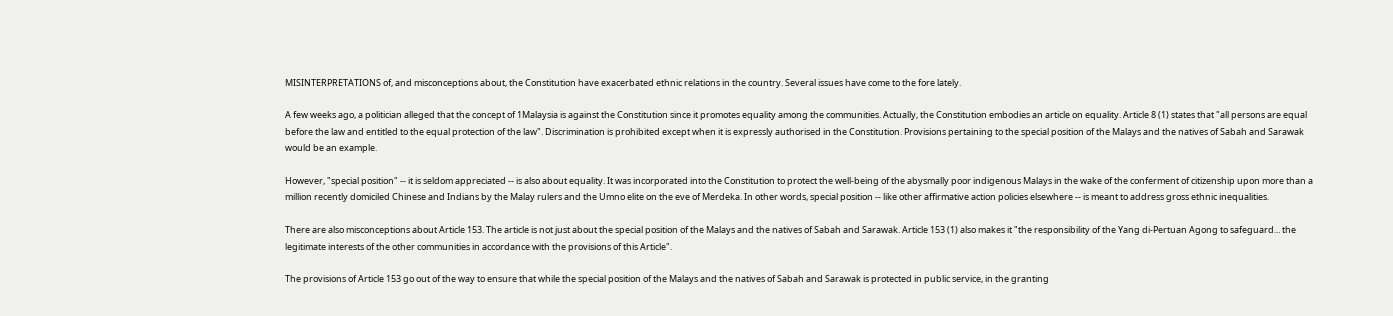MISINTERPRETATIONS of, and misconceptions about, the Constitution have exacerbated ethnic relations in the country. Several issues have come to the fore lately.

A few weeks ago, a politician alleged that the concept of 1Malaysia is against the Constitution since it promotes equality among the communities. Actually, the Constitution embodies an article on equality. Article 8 (1) states that "all persons are equal before the law and entitled to the equal protection of the law". Discrimination is prohibited except when it is expressly authorised in the Constitution. Provisions pertaining to the special position of the Malays and the natives of Sabah and Sarawak would be an example.

However, "special position" -- it is seldom appreciated -- is also about equality. It was incorporated into the Constitution to protect the well-being of the abysmally poor indigenous Malays in the wake of the conferment of citizenship upon more than a million recently domiciled Chinese and Indians by the Malay rulers and the Umno elite on the eve of Merdeka. In other words, special position -- like other affirmative action policies elsewhere -- is meant to address gross ethnic inequalities.

There are also misconceptions about Article 153. The article is not just about the special position of the Malays and the natives of Sabah and Sarawak. Article 153 (1) also makes it "the responsibility of the Yang di-Pertuan Agong to safeguard... the legitimate interests of the other communities in accordance with the provisions of this Article".

The provisions of Article 153 go out of the way to ensure that while the special position of the Malays and the natives of Sabah and Sarawak is protected in public service, in the granting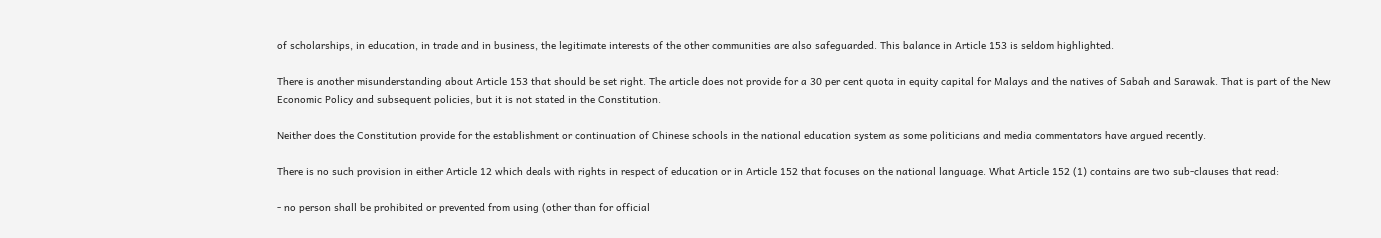of scholarships, in education, in trade and in business, the legitimate interests of the other communities are also safeguarded. This balance in Article 153 is seldom highlighted.

There is another misunderstanding about Article 153 that should be set right. The article does not provide for a 30 per cent quota in equity capital for Malays and the natives of Sabah and Sarawak. That is part of the New Economic Policy and subsequent policies, but it is not stated in the Constitution.

Neither does the Constitution provide for the establishment or continuation of Chinese schools in the national education system as some politicians and media commentators have argued recently.

There is no such provision in either Article 12 which deals with rights in respect of education or in Article 152 that focuses on the national language. What Article 152 (1) contains are two sub-clauses that read:

- no person shall be prohibited or prevented from using (other than for official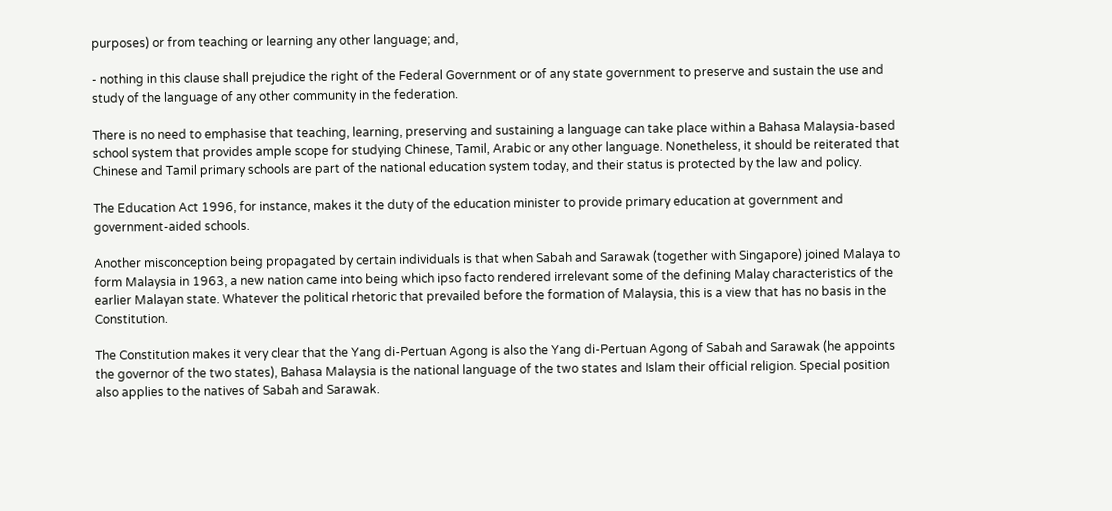purposes) or from teaching or learning any other language; and,

- nothing in this clause shall prejudice the right of the Federal Government or of any state government to preserve and sustain the use and study of the language of any other community in the federation.

There is no need to emphasise that teaching, learning, preserving and sustaining a language can take place within a Bahasa Malaysia-based school system that provides ample scope for studying Chinese, Tamil, Arabic or any other language. Nonetheless, it should be reiterated that Chinese and Tamil primary schools are part of the national education system today, and their status is protected by the law and policy.

The Education Act 1996, for instance, makes it the duty of the education minister to provide primary education at government and government-aided schools.

Another misconception being propagated by certain individuals is that when Sabah and Sarawak (together with Singapore) joined Malaya to form Malaysia in 1963, a new nation came into being which ipso facto rendered irrelevant some of the defining Malay characteristics of the earlier Malayan state. Whatever the political rhetoric that prevailed before the formation of Malaysia, this is a view that has no basis in the Constitution.

The Constitution makes it very clear that the Yang di-Pertuan Agong is also the Yang di-Pertuan Agong of Sabah and Sarawak (he appoints the governor of the two states), Bahasa Malaysia is the national language of the two states and Islam their official religion. Special position also applies to the natives of Sabah and Sarawak.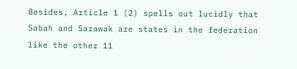Besides, Article 1 (2) spells out lucidly that Sabah and Sarawak are states in the federation like the other 11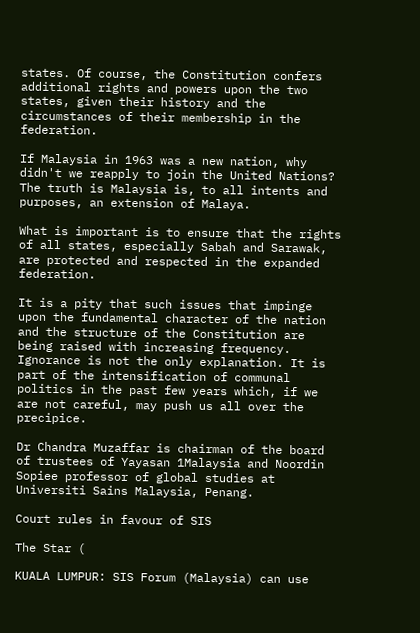states. Of course, the Constitution confers additional rights and powers upon the two states, given their history and the circumstances of their membership in the federation.

If Malaysia in 1963 was a new nation, why didn't we reapply to join the United Nations? The truth is Malaysia is, to all intents and purposes, an extension of Malaya.

What is important is to ensure that the rights of all states, especially Sabah and Sarawak, are protected and respected in the expanded federation.

It is a pity that such issues that impinge upon the fundamental character of the nation and the structure of the Constitution are being raised with increasing frequency. Ignorance is not the only explanation. It is part of the intensification of communal politics in the past few years which, if we are not careful, may push us all over the precipice.

Dr Chandra Muzaffar is chairman of the board of trustees of Yayasan 1Malaysia and Noordin Sopiee professor of global studies at Universiti Sains Malaysia, Penang.

Court rules in favour of SIS

The Star (

KUALA LUMPUR: SIS Forum (Malaysia) can use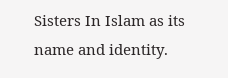Sisters In Islam as its name and identity.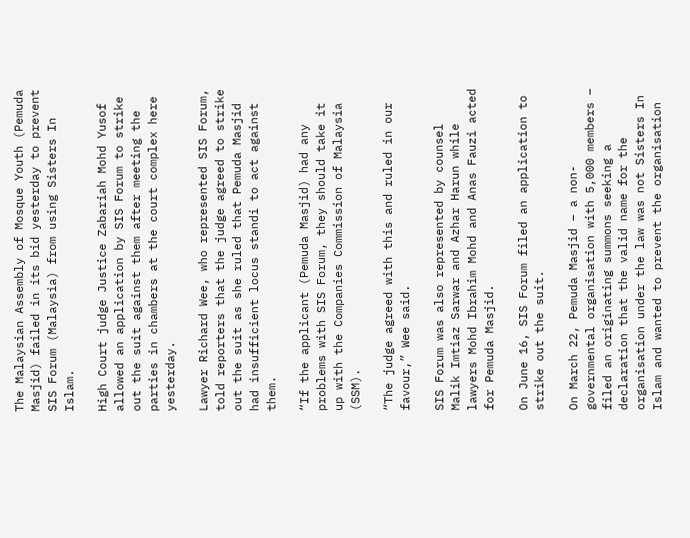The Malaysian Assembly of Mosque Youth (Pemuda Masjid) failed in its bid yesterday to prevent SIS Forum (Malaysia) from using Sisters In Islam.

High Court judge Justice Zabariah Mohd Yusof allowed an application by SIS Forum to strike out the suit against them after meeting the parties in chambers at the court complex here yesterday.

Lawyer Richard Wee, who represented SIS Forum, told reporters that the judge agreed to strike out the suit as she ruled that Pemuda Masjid had insufficient locus standi to act against them.

“If the applicant (Pemuda Masjid) had any problems with SIS Forum, they should take it up with the Companies Commission of Malaysia (SSM).

“The judge agreed with this and ruled in our favour,” Wee said.

SIS Forum was also represented by counsel Malik Imtiaz Sarwar and Azhar Harun while lawyers Mohd Ibrahim Mohd and Anas Fauzi acted for Pemuda Masjid.

On June 16, SIS Forum filed an application to strike out the suit.

On March 22, Pemuda Masjid – a non-governmental organisation with 5,000 members – filed an originating summons seeking a declaration that the valid name for the organisation under the law was not Sisters In Islam and wanted to prevent the organisation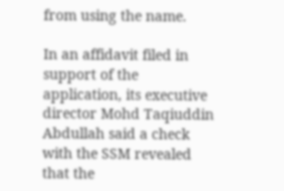from using the name.

In an affidavit filed in support of the application, its executive director Mohd Taqiuddin Abdullah said a check with the SSM revealed that the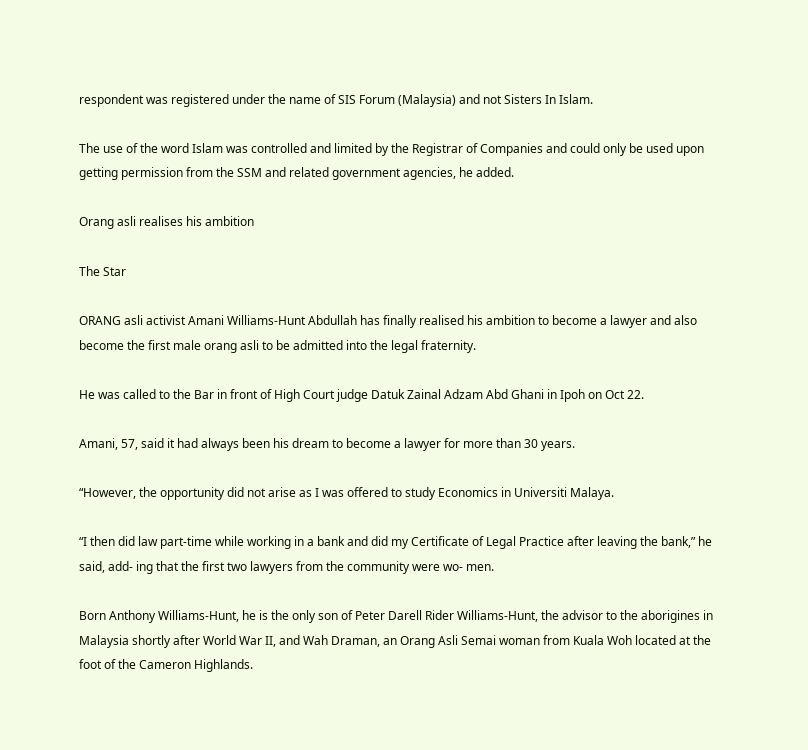respondent was registered under the name of SIS Forum (Malaysia) and not Sisters In Islam.

The use of the word Islam was controlled and limited by the Registrar of Companies and could only be used upon getting permission from the SSM and related government agencies, he added.

Orang asli realises his ambition

The Star

ORANG asli activist Amani Williams-Hunt Abdullah has finally realised his ambition to become a lawyer and also become the first male orang asli to be admitted into the legal fraternity.

He was called to the Bar in front of High Court judge Datuk Zainal Adzam Abd Ghani in Ipoh on Oct 22.

Amani, 57, said it had always been his dream to become a lawyer for more than 30 years.

“However, the opportunity did not arise as I was offered to study Economics in Universiti Malaya.

“I then did law part-time while working in a bank and did my Certificate of Legal Practice after leaving the bank,” he said, add- ing that the first two lawyers from the community were wo- men.

Born Anthony Williams-Hunt, he is the only son of Peter Darell Rider Williams-Hunt, the advisor to the aborigines in Malaysia shortly after World War II, and Wah Draman, an Orang Asli Semai woman from Kuala Woh located at the foot of the Cameron Highlands.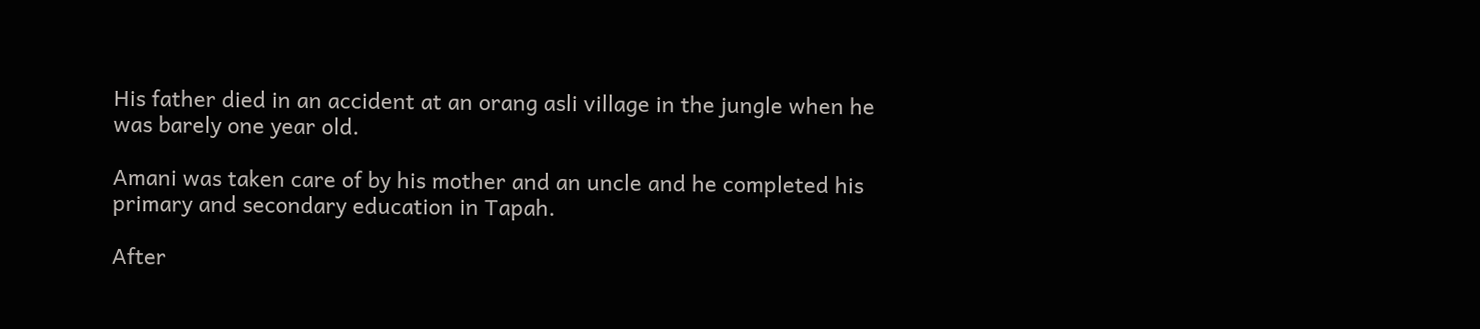His father died in an accident at an orang asli village in the jungle when he was barely one year old.

Amani was taken care of by his mother and an uncle and he completed his primary and secondary education in Tapah.

After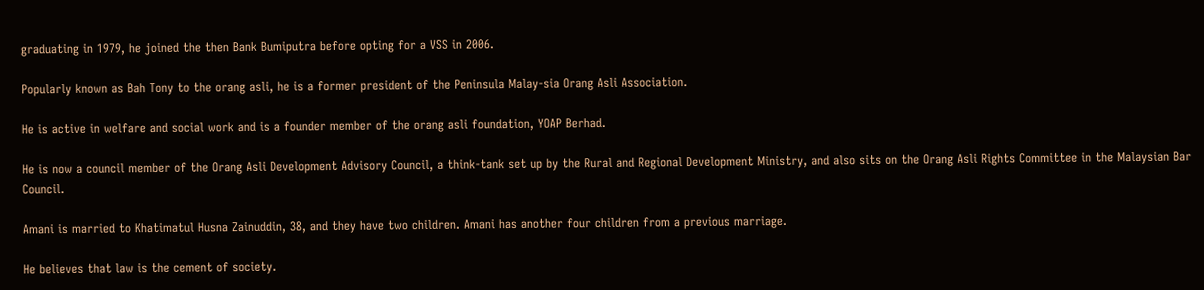graduating in 1979, he joined the then Bank Bumiputra before opting for a VSS in 2006.

Popularly known as Bah Tony to the orang asli, he is a former president of the Peninsula Malay-sia Orang Asli Association.

He is active in welfare and social work and is a founder member of the orang asli foundation, YOAP Berhad.

He is now a council member of the Orang Asli Development Advisory Council, a think-tank set up by the Rural and Regional Development Ministry, and also sits on the Orang Asli Rights Committee in the Malaysian Bar Council.

Amani is married to Khatimatul Husna Zainuddin, 38, and they have two children. Amani has another four children from a previous marriage.

He believes that law is the cement of society.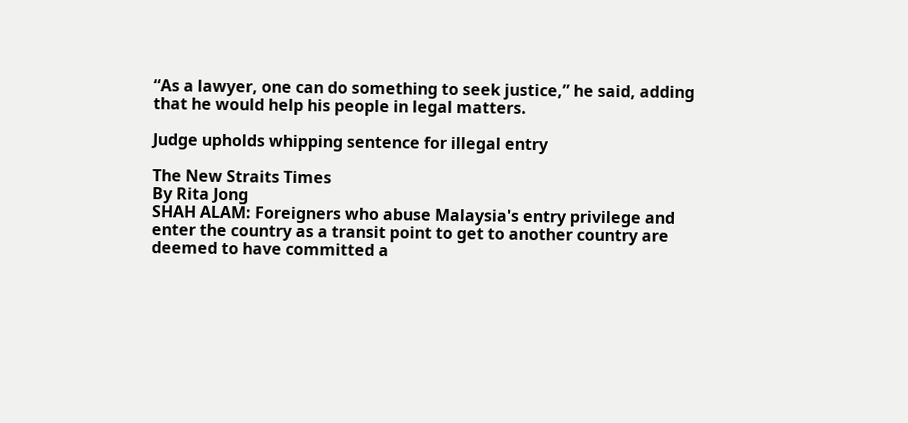“As a lawyer, one can do something to seek justice,” he said, adding that he would help his people in legal matters.

Judge upholds whipping sentence for illegal entry

The New Straits Times
By Rita Jong
SHAH ALAM: Foreigners who abuse Malaysia's entry privilege and enter the country as a transit point to get to another country are deemed to have committed a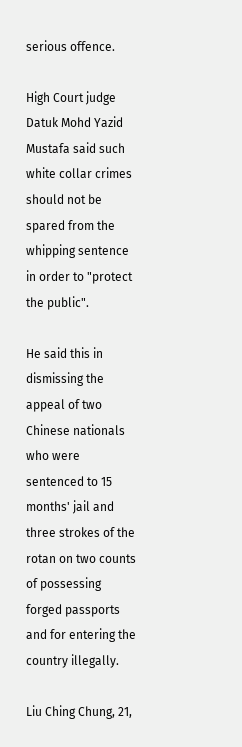serious offence.

High Court judge Datuk Mohd Yazid Mustafa said such white collar crimes should not be spared from the whipping sentence in order to "protect the public".

He said this in dismissing the appeal of two Chinese nationals who were sentenced to 15 months' jail and three strokes of the rotan on two counts of possessing forged passports and for entering the country illegally.

Liu Ching Chung, 21,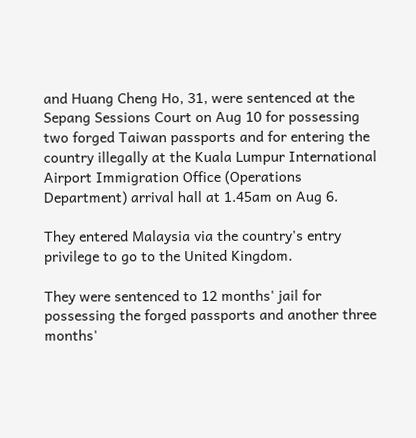and Huang Cheng Ho, 31, were sentenced at the Sepang Sessions Court on Aug 10 for possessing two forged Taiwan passports and for entering the country illegally at the Kuala Lumpur International Airport Immigration Office (Operations Department) arrival hall at 1.45am on Aug 6.

They entered Malaysia via the country's entry privilege to go to the United Kingdom.

They were sentenced to 12 months' jail for possessing the forged passports and another three months'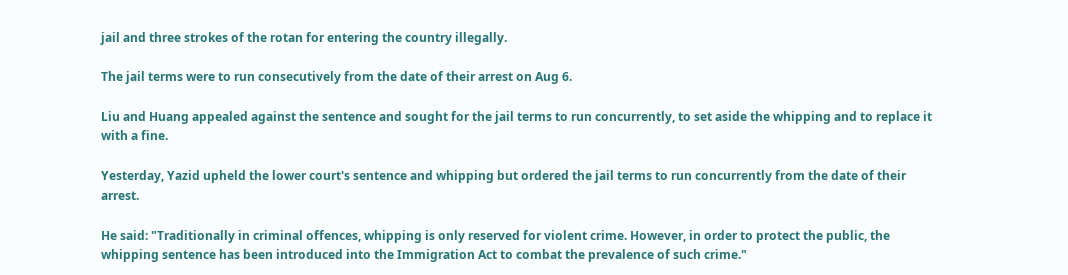jail and three strokes of the rotan for entering the country illegally.

The jail terms were to run consecutively from the date of their arrest on Aug 6.

Liu and Huang appealed against the sentence and sought for the jail terms to run concurrently, to set aside the whipping and to replace it with a fine.

Yesterday, Yazid upheld the lower court's sentence and whipping but ordered the jail terms to run concurrently from the date of their arrest.

He said: "Traditionally in criminal offences, whipping is only reserved for violent crime. However, in order to protect the public, the whipping sentence has been introduced into the Immigration Act to combat the prevalence of such crime."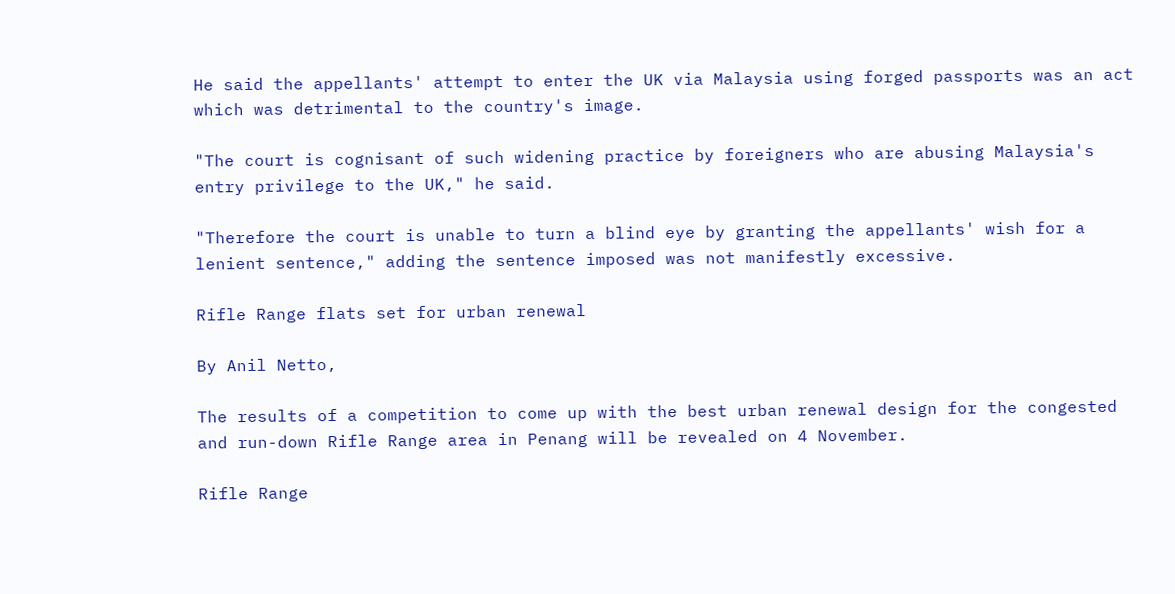He said the appellants' attempt to enter the UK via Malaysia using forged passports was an act which was detrimental to the country's image.

"The court is cognisant of such widening practice by foreigners who are abusing Malaysia's entry privilege to the UK," he said.

"Therefore the court is unable to turn a blind eye by granting the appellants' wish for a lenient sentence," adding the sentence imposed was not manifestly excessive.

Rifle Range flats set for urban renewal

By Anil Netto,

The results of a competition to come up with the best urban renewal design for the congested and run-down Rifle Range area in Penang will be revealed on 4 November.

Rifle Range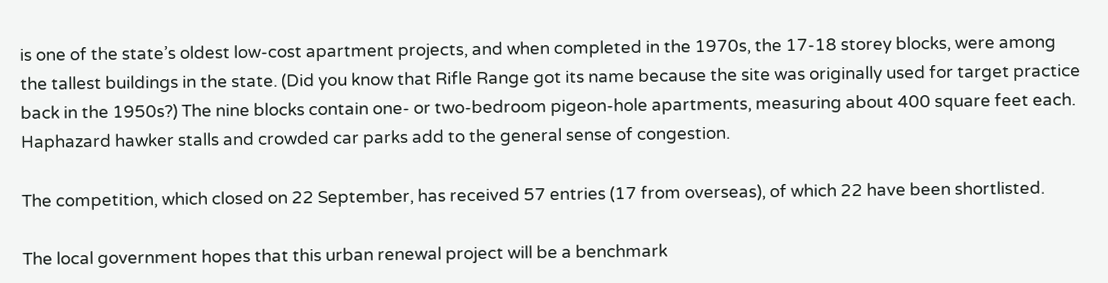is one of the state’s oldest low-cost apartment projects, and when completed in the 1970s, the 17-18 storey blocks, were among the tallest buildings in the state. (Did you know that Rifle Range got its name because the site was originally used for target practice back in the 1950s?) The nine blocks contain one- or two-bedroom pigeon-hole apartments, measuring about 400 square feet each. Haphazard hawker stalls and crowded car parks add to the general sense of congestion.

The competition, which closed on 22 September, has received 57 entries (17 from overseas), of which 22 have been shortlisted.

The local government hopes that this urban renewal project will be a benchmark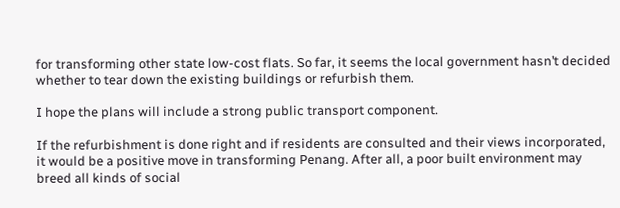for transforming other state low-cost flats. So far, it seems the local government hasn’t decided whether to tear down the existing buildings or refurbish them.

I hope the plans will include a strong public transport component.

If the refurbishment is done right and if residents are consulted and their views incorporated, it would be a positive move in transforming Penang. After all, a poor built environment may breed all kinds of social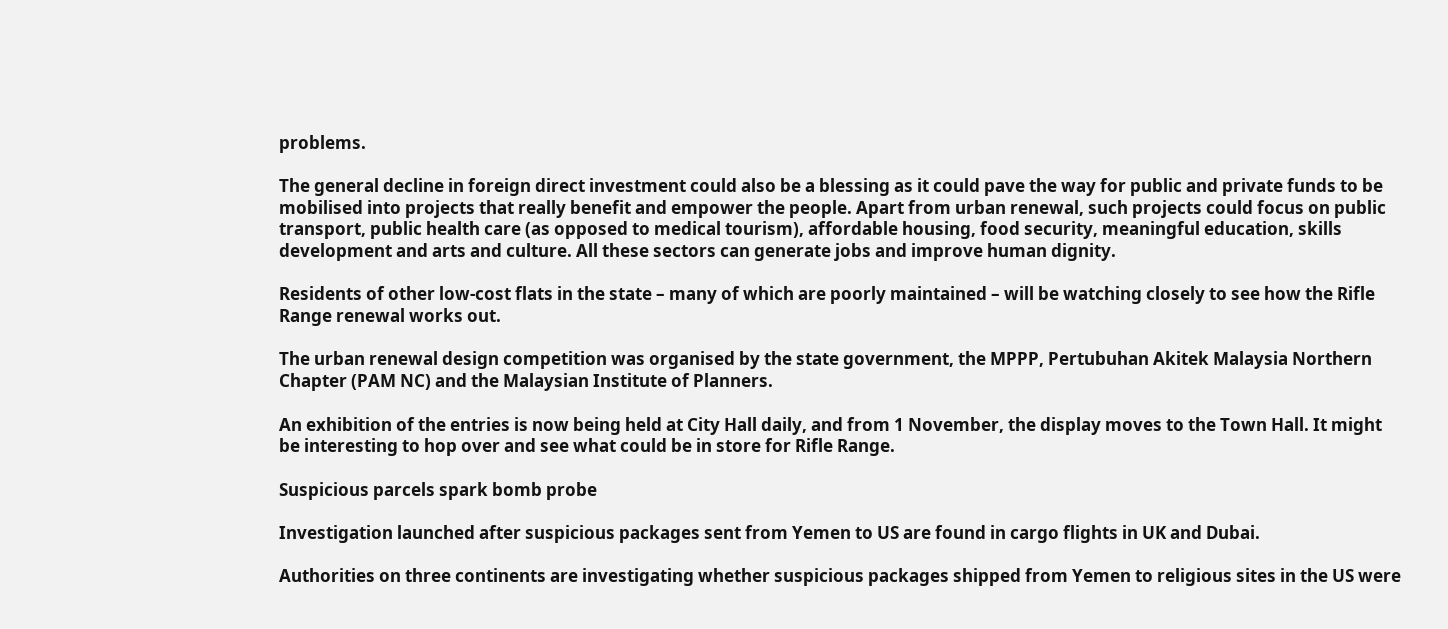problems.

The general decline in foreign direct investment could also be a blessing as it could pave the way for public and private funds to be mobilised into projects that really benefit and empower the people. Apart from urban renewal, such projects could focus on public transport, public health care (as opposed to medical tourism), affordable housing, food security, meaningful education, skills development and arts and culture. All these sectors can generate jobs and improve human dignity.

Residents of other low-cost flats in the state – many of which are poorly maintained – will be watching closely to see how the Rifle Range renewal works out.

The urban renewal design competition was organised by the state government, the MPPP, Pertubuhan Akitek Malaysia Northern Chapter (PAM NC) and the Malaysian Institute of Planners.

An exhibition of the entries is now being held at City Hall daily, and from 1 November, the display moves to the Town Hall. It might be interesting to hop over and see what could be in store for Rifle Range.

Suspicious parcels spark bomb probe

Investigation launched after suspicious packages sent from Yemen to US are found in cargo flights in UK and Dubai.

Authorities on three continents are investigating whether suspicious packages shipped from Yemen to religious sites in the US were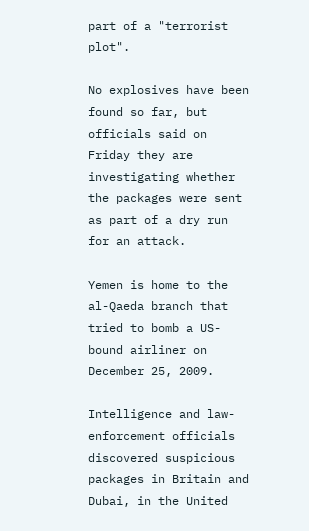part of a "terrorist plot".

No explosives have been found so far, but officials said on Friday they are investigating whether the packages were sent as part of a dry run for an attack.

Yemen is home to the al-Qaeda branch that tried to bomb a US-bound airliner on December 25, 2009.

Intelligence and law-enforcement officials discovered suspicious packages in Britain and Dubai, in the United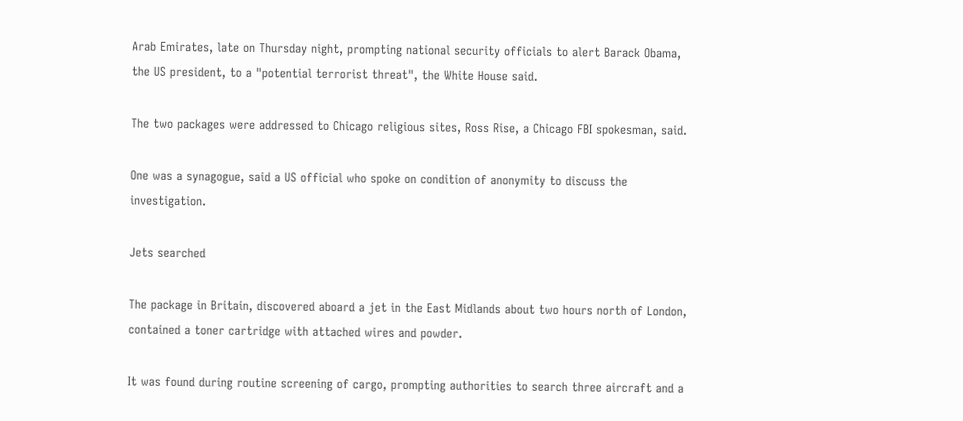Arab Emirates, late on Thursday night, prompting national security officials to alert Barack Obama, the US president, to a "potential terrorist threat", the White House said.

The two packages were addressed to Chicago religious sites, Ross Rise, a Chicago FBI spokesman, said.

One was a synagogue, said a US official who spoke on condition of anonymity to discuss the investigation.

Jets searched

The package in Britain, discovered aboard a jet in the East Midlands about two hours north of London, contained a toner cartridge with attached wires and powder.

It was found during routine screening of cargo, prompting authorities to search three aircraft and a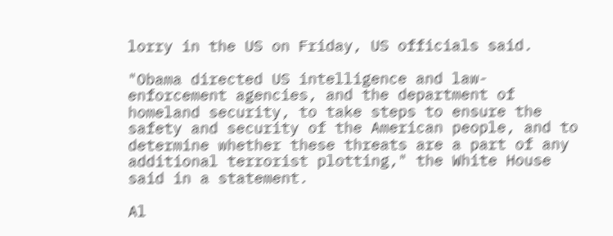lorry in the US on Friday, US officials said.

"Obama directed US intelligence and law-enforcement agencies, and the department of homeland security, to take steps to ensure the safety and security of the American people, and to determine whether these threats are a part of any additional terrorist plotting," the White House said in a statement.

Al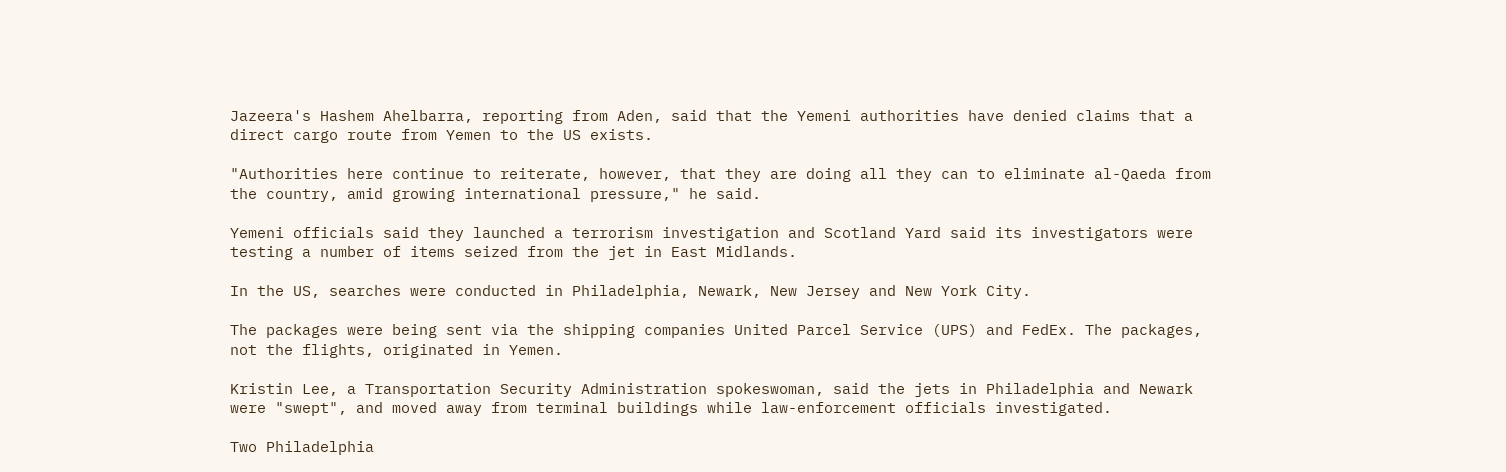Jazeera's Hashem Ahelbarra, reporting from Aden, said that the Yemeni authorities have denied claims that a direct cargo route from Yemen to the US exists.

"Authorities here continue to reiterate, however, that they are doing all they can to eliminate al-Qaeda from the country, amid growing international pressure," he said.

Yemeni officials said they launched a terrorism investigation and Scotland Yard said its investigators were testing a number of items seized from the jet in East Midlands.

In the US, searches were conducted in Philadelphia, Newark, New Jersey and New York City.

The packages were being sent via the shipping companies United Parcel Service (UPS) and FedEx. The packages, not the flights, originated in Yemen.

Kristin Lee, a Transportation Security Administration spokeswoman, said the jets in Philadelphia and Newark were "swept", and moved away from terminal buildings while law-enforcement officials investigated.

Two Philadelphia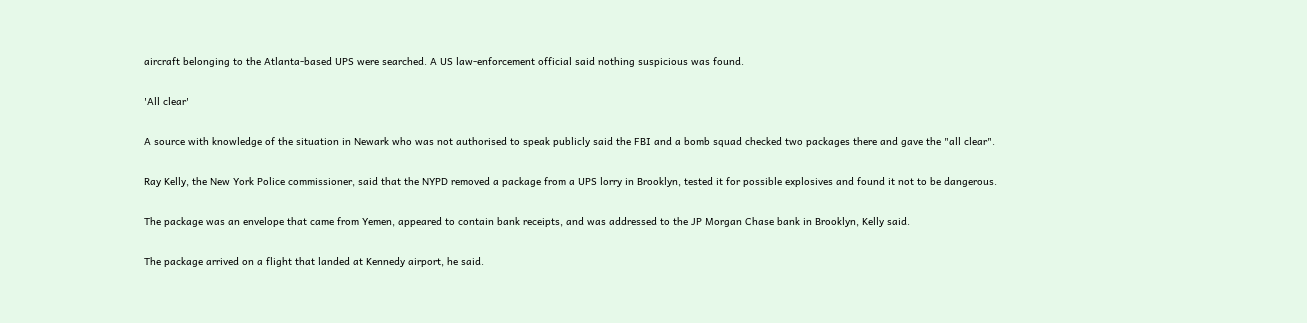aircraft belonging to the Atlanta-based UPS were searched. A US law-enforcement official said nothing suspicious was found.

'All clear'

A source with knowledge of the situation in Newark who was not authorised to speak publicly said the FBI and a bomb squad checked two packages there and gave the "all clear".

Ray Kelly, the New York Police commissioner, said that the NYPD removed a package from a UPS lorry in Brooklyn, tested it for possible explosives and found it not to be dangerous.

The package was an envelope that came from Yemen, appeared to contain bank receipts, and was addressed to the JP Morgan Chase bank in Brooklyn, Kelly said.

The package arrived on a flight that landed at Kennedy airport, he said.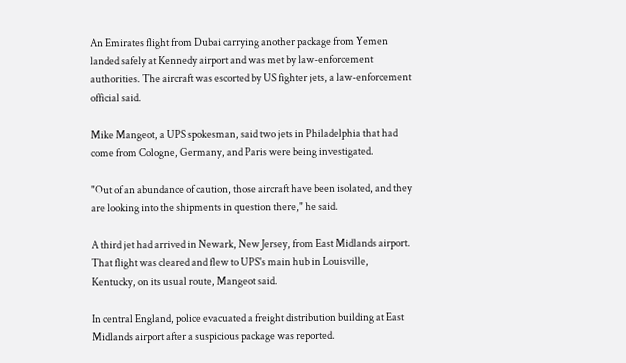An Emirates flight from Dubai carrying another package from Yemen landed safely at Kennedy airport and was met by law-enforcement authorities. The aircraft was escorted by US fighter jets, a law-enforcement official said.

Mike Mangeot, a UPS spokesman, said two jets in Philadelphia that had come from Cologne, Germany, and Paris were being investigated.

"Out of an abundance of caution, those aircraft have been isolated, and they are looking into the shipments in question there," he said.

A third jet had arrived in Newark, New Jersey, from East Midlands airport. That flight was cleared and flew to UPS's main hub in Louisville, Kentucky, on its usual route, Mangeot said.

In central England, police evacuated a freight distribution building at East Midlands airport after a suspicious package was reported.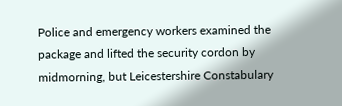Police and emergency workers examined the package and lifted the security cordon by midmorning, but Leicestershire Constabulary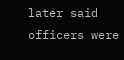later said officers were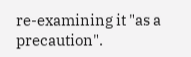re-examining it "as a precaution".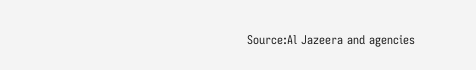Source:Al Jazeera and agencies